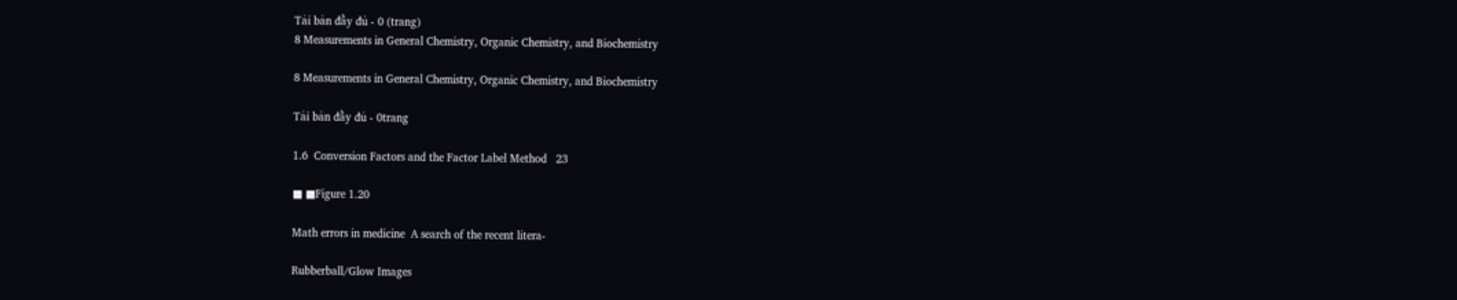Tải bản đầy đủ - 0 (trang)
8 Measurements in General Chemistry, Organic Chemistry, and Biochemistry

8 Measurements in General Chemistry, Organic Chemistry, and Biochemistry

Tải bản đầy đủ - 0trang

1.6  Conversion Factors and the Factor Label Method   23

■ ■Figure 1.20

Math errors in medicine  A search of the recent litera-

Rubberball/Glow Images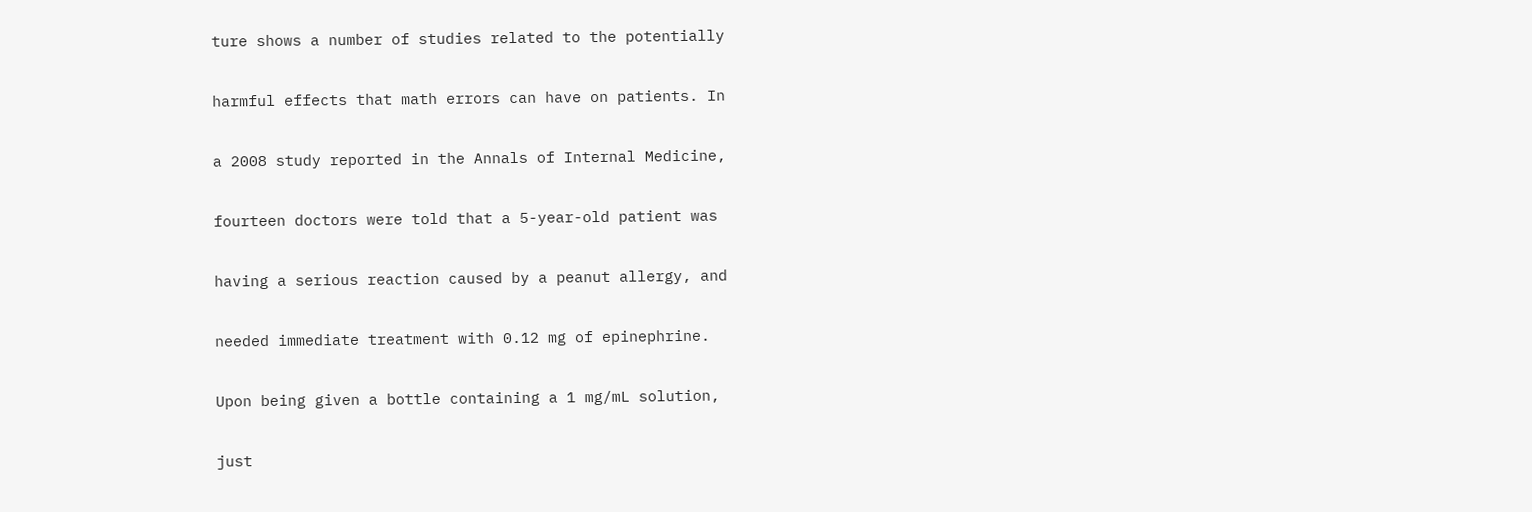ture shows a number of studies related to the potentially

harmful effects that math errors can have on patients. In

a 2008 study reported in the Annals of Internal Medicine,

fourteen doctors were told that a 5-year-old patient was

having a serious reaction caused by a peanut allergy, and

needed immediate treatment with 0.12 mg of epinephrine.

Upon being given a bottle containing a 1 mg/mL solution,

just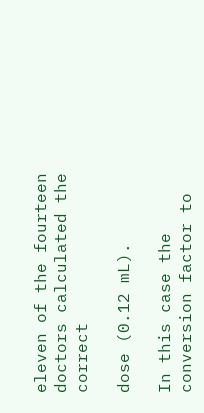eleven of the fourteen doctors calculated the correct

dose (0.12 mL).

In this case the conversion factor to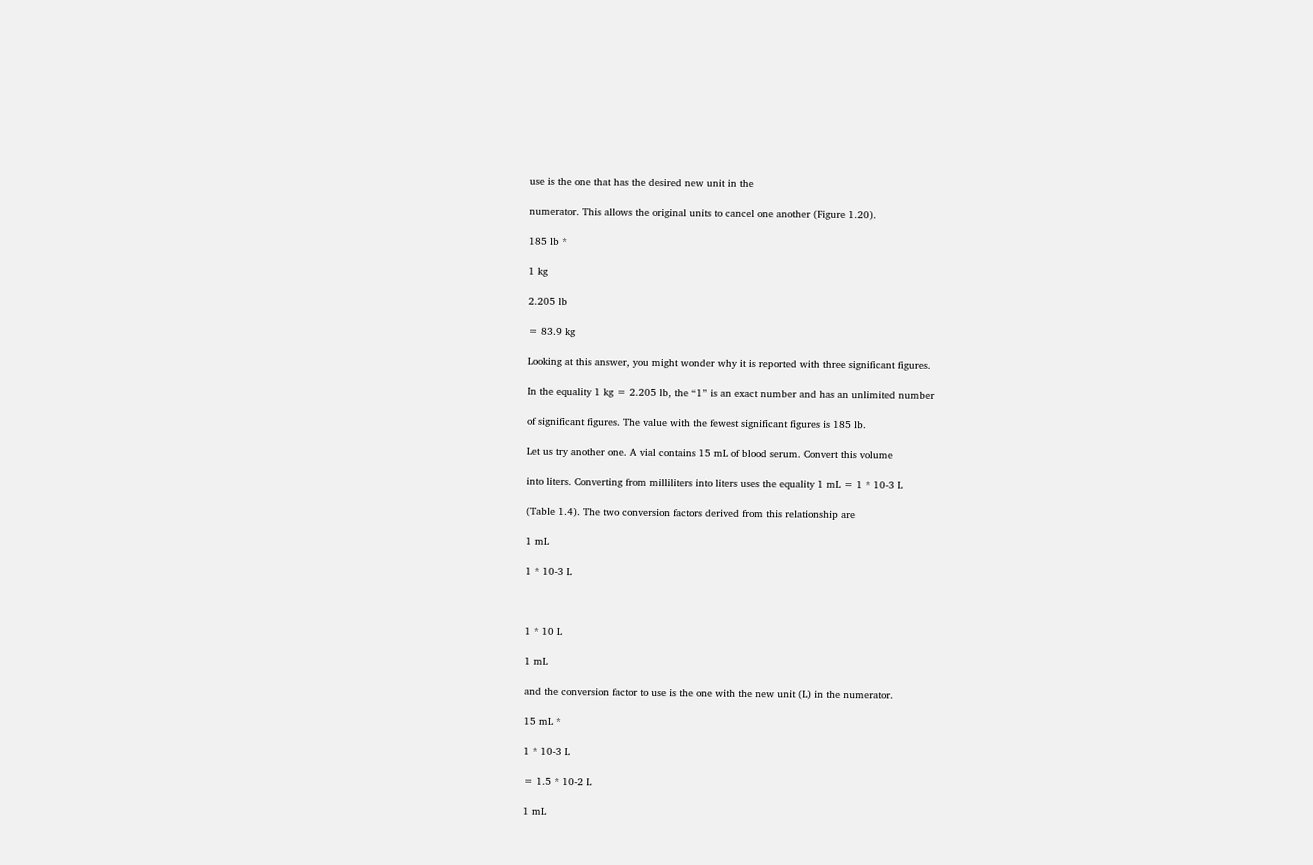use is the one that has the desired new unit in the

numerator. This allows the original units to cancel one another (Figure 1.20).

185 lb *

1 kg

2.205 lb

= 83.9 kg

Looking at this answer, you might wonder why it is reported with three significant figures.

In the equality 1 kg = 2.205 lb, the “1” is an exact number and has an unlimited number

of significant figures. The value with the fewest significant figures is 185 lb.

Let us try another one. A vial contains 15 mL of blood serum. Convert this volume

into liters. Converting from milliliters into liters uses the equality 1 mL = 1 * 10-3 L

(Table 1.4). The two conversion factors derived from this relationship are

1 mL

1 * 10-3 L



1 * 10 L

1 mL

and the conversion factor to use is the one with the new unit (L) in the numerator.

15 mL *

1 * 10-3 L

= 1.5 * 10-2 L

1 mL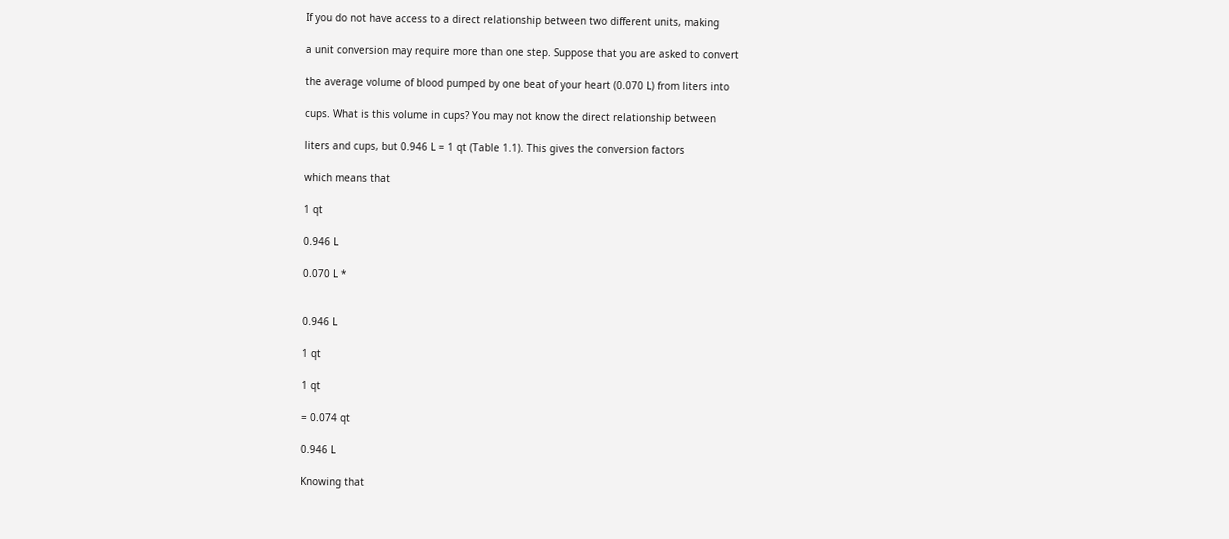If you do not have access to a direct relationship between two different units, making

a unit conversion may require more than one step. Suppose that you are asked to convert

the average volume of blood pumped by one beat of your heart (0.070 L) from liters into

cups. What is this volume in cups? You may not know the direct relationship between

liters and cups, but 0.946 L = 1 qt (Table 1.1). This gives the conversion factors

which means that

1 qt

0.946 L

0.070 L *


0.946 L

1 qt

1 qt

= 0.074 qt

0.946 L

Knowing that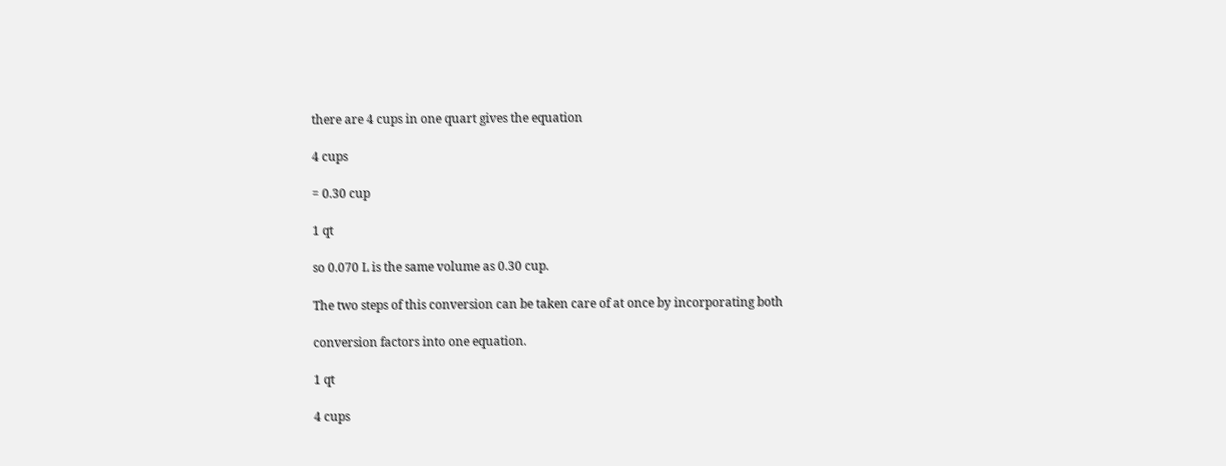there are 4 cups in one quart gives the equation

4 cups

= 0.30 cup

1 qt

so 0.070 L is the same volume as 0.30 cup.

The two steps of this conversion can be taken care of at once by incorporating both

conversion factors into one equation.

1 qt

4 cups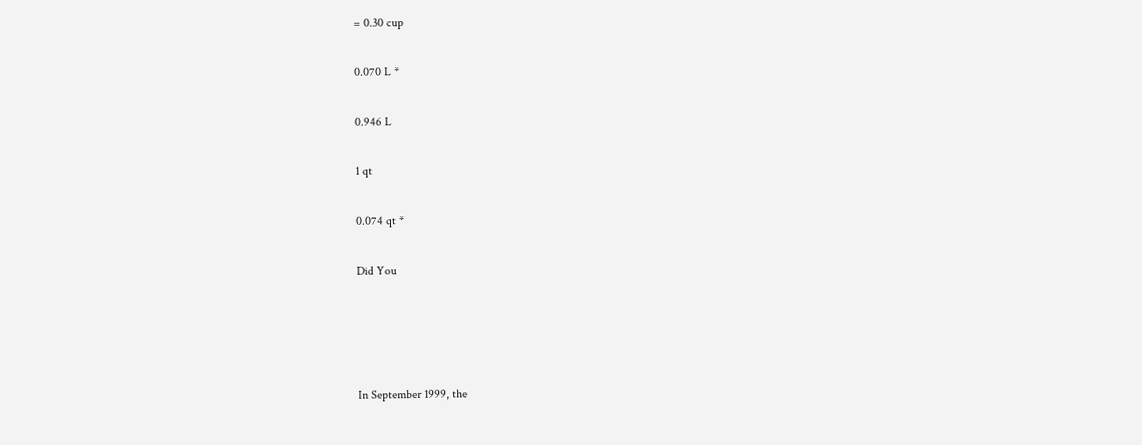= 0.30 cup

0.070 L *

0.946 L

1 qt

0.074 qt *

Did You




In September 1999, the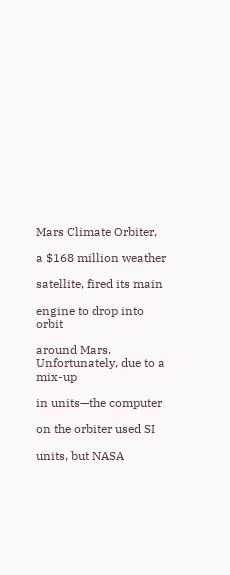Mars Climate Orbiter,

a $168 million weather

satellite, fired its main

engine to drop into orbit

around Mars. Unfortunately, due to a mix-up

in units—the computer

on the orbiter used SI

units, but NASA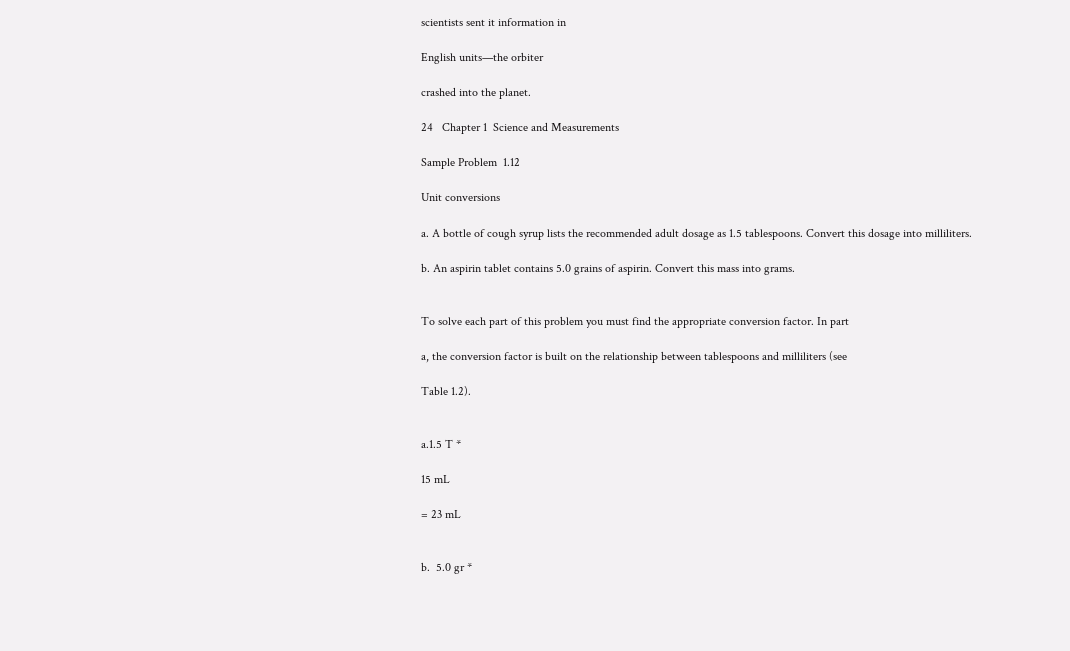scientists sent it information in

English units—the orbiter

crashed into the planet.

24   Chapter 1  Science and Measurements

Sample Problem  1.12

Unit conversions

a. A bottle of cough syrup lists the recommended adult dosage as 1.5 tablespoons. Convert this dosage into milliliters.

b. An aspirin tablet contains 5.0 grains of aspirin. Convert this mass into grams.


To solve each part of this problem you must find the appropriate conversion factor. In part

a, the conversion factor is built on the relationship between tablespoons and milliliters (see

Table 1.2).


a.1.5 T *

15 mL

= 23 mL


b.  5.0 gr *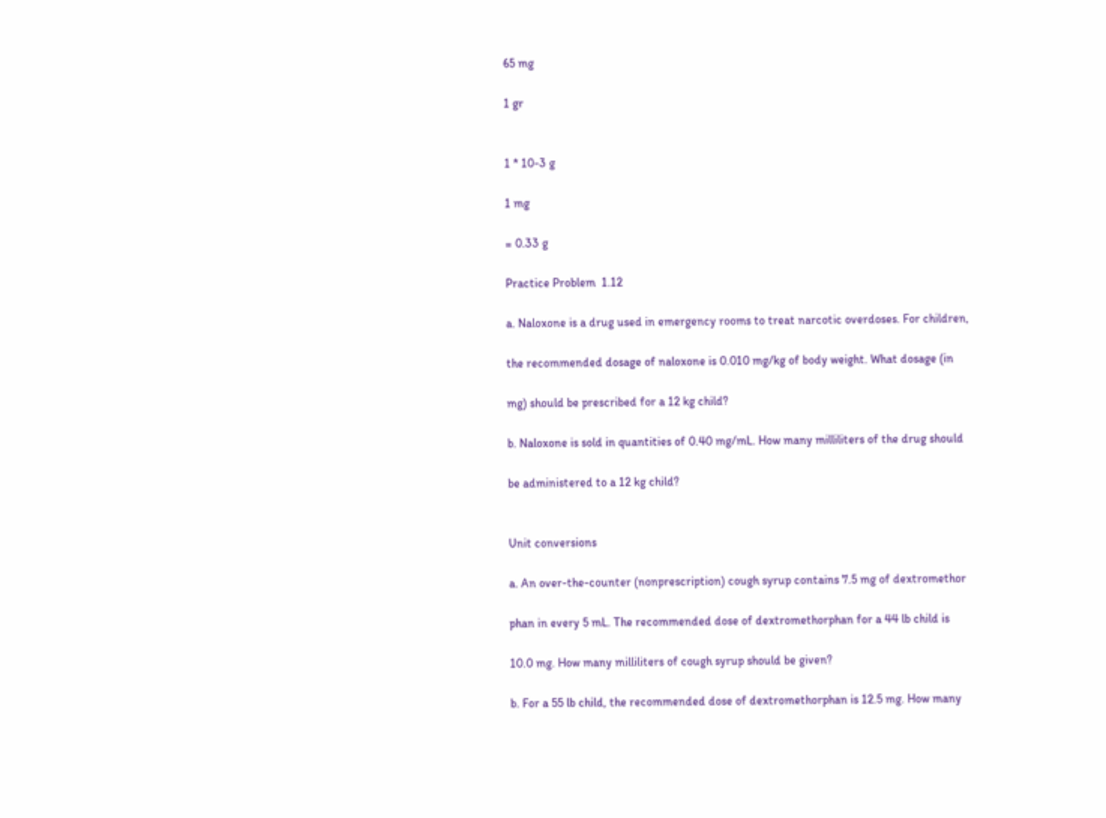65 mg

1 gr


1 * 10-3 g

1 mg

= 0.33 g

Practice Problem  1.12

a. Naloxone is a drug used in emergency rooms to treat narcotic overdoses. For children,

the recommended dosage of naloxone is 0.010 mg/kg of body weight. What dosage (in

mg) should be prescribed for a 12 kg child?

b. Naloxone is sold in quantities of 0.40 mg/mL. How many milliliters of the drug should

be administered to a 12 kg child?


Unit conversions

a. An over-the-counter (nonprescription) cough syrup contains 7.5 mg of dextromethor

phan in every 5 mL. The recommended dose of dextromethorphan for a 44 lb child is

10.0 mg. How many milliliters of cough syrup should be given?

b. For a 55 lb child, the recommended dose of dextromethorphan is 12.5 mg. How many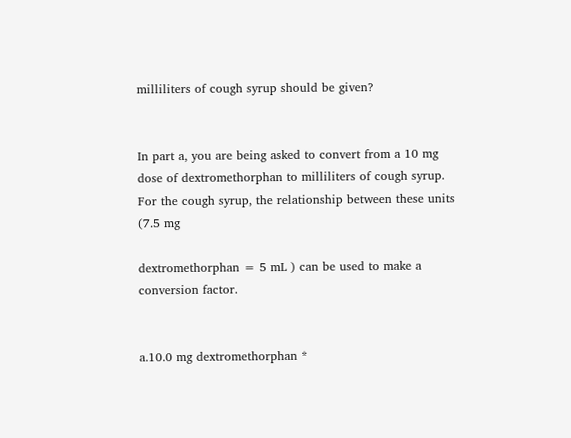milliliters of cough syrup should be given?


In part a, you are being asked to convert from a 10 mg dose of dextromethorphan to milliliters of cough syrup. For the cough syrup, the relationship between these units (7.5 mg

dextromethorphan = 5 mL ) can be used to make a conversion factor.


a.10.0 mg dextromethorphan *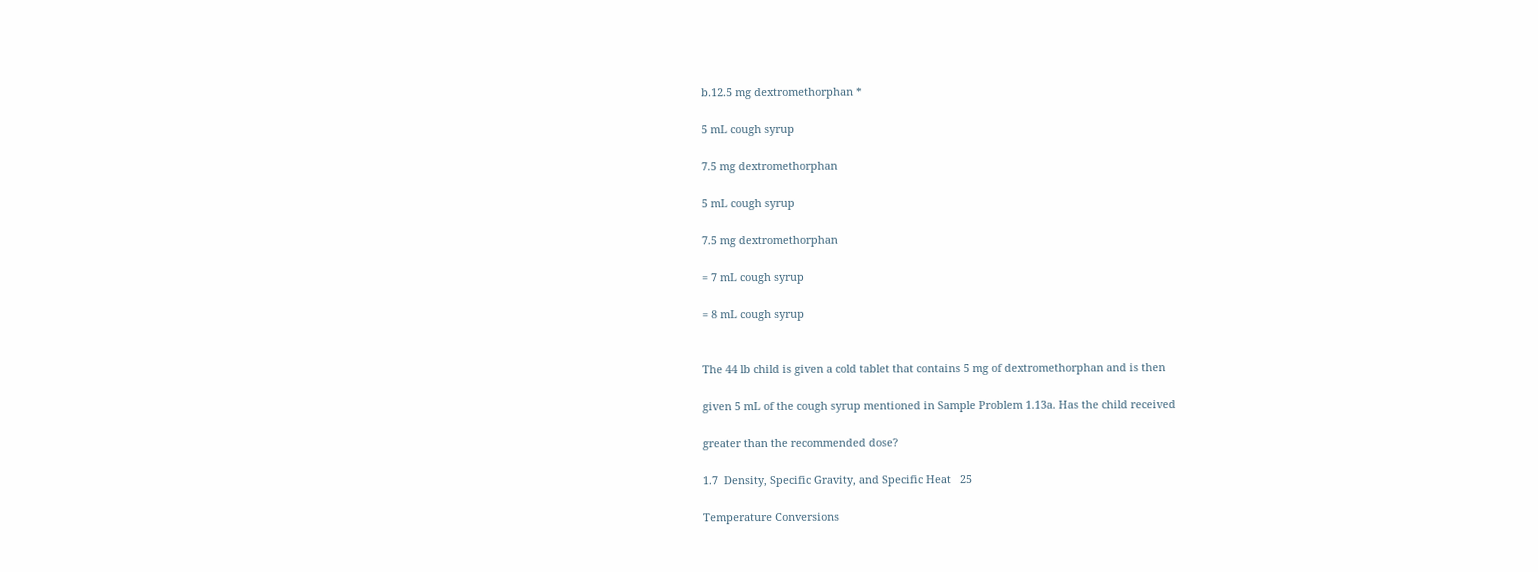b.12.5 mg dextromethorphan *

5 mL cough syrup

7.5 mg dextromethorphan

5 mL cough syrup

7.5 mg dextromethorphan

= 7 mL cough syrup

= 8 mL cough syrup


The 44 lb child is given a cold tablet that contains 5 mg of dextromethorphan and is then

given 5 mL of the cough syrup mentioned in Sample Problem 1.13a. Has the child received

greater than the recommended dose?

1.7  Density, Specific Gravity, and Specific Heat   25

Temperature Conversions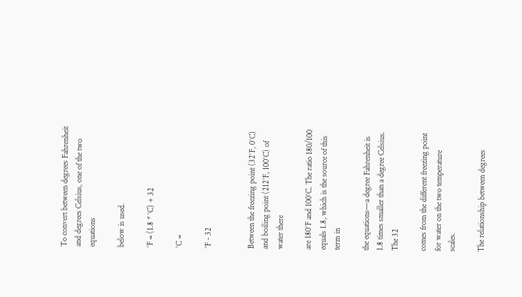To convert between degrees Fahrenheit and degrees Celsius, one of the two equations

below is used.

°F = (1.8 * °C) + 32

°C =

°F - 32


Between the freezing point (32°F, 0°C) and boiling point (212°F, 100°C) of water there

are 180°F and 100°C. The ratio 180/100 equals 1.8, which is the source of this term in

the equations—a degree Fahrenheit is 1.8 times smaller than a degree Celsius. The 32

comes from the different freezing point for water on the two temperature scales.

The relationship between degrees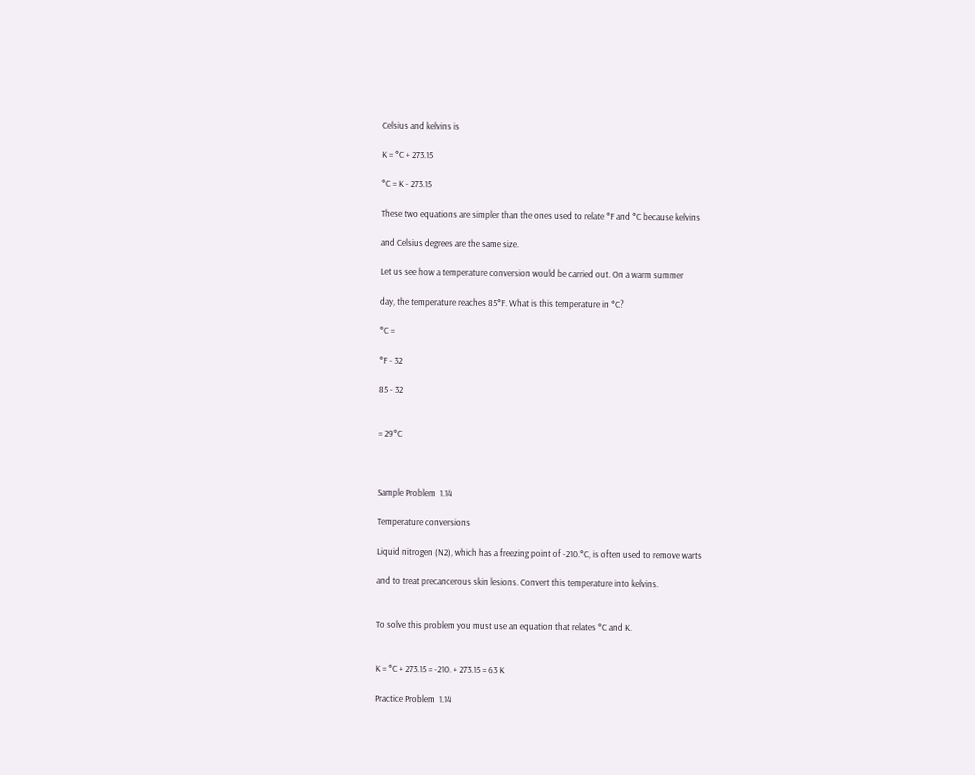Celsius and kelvins is

K = °C + 273.15

°C = K - 273.15

These two equations are simpler than the ones used to relate °F and °C because kelvins

and Celsius degrees are the same size.

Let us see how a temperature conversion would be carried out. On a warm summer

day, the temperature reaches 85°F. What is this temperature in °C?

°C =

°F - 32

85 - 32


= 29°C



Sample Problem  1.14

Temperature conversions

Liquid nitrogen (N2), which has a freezing point of -210.°C, is often used to remove warts

and to treat precancerous skin lesions. Convert this temperature into kelvins.


To solve this problem you must use an equation that relates °C and K.


K = °C + 273.15 = -210. + 273.15 = 63 K

Practice Problem  1.14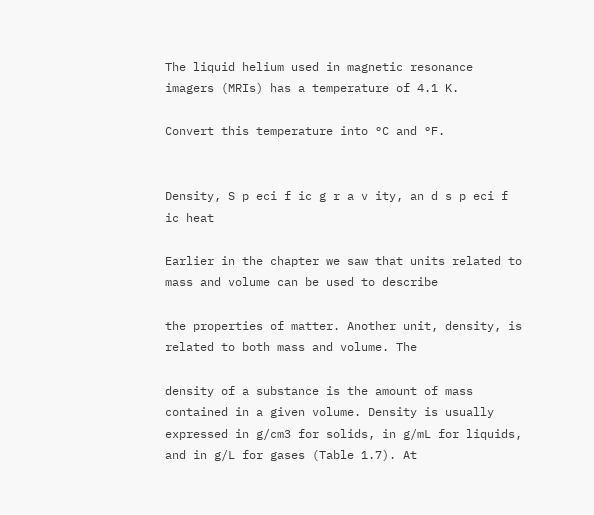The liquid helium used in magnetic resonance imagers (MRIs) has a temperature of 4.1 K.

Convert this temperature into °C and °F.


Density, S p eci f ic g r a v ity, an d s p eci f ic heat

Earlier in the chapter we saw that units related to mass and volume can be used to describe

the properties of matter. Another unit, density, is related to both mass and volume. The

density of a substance is the amount of mass contained in a given volume. Density is usually expressed in g/cm3 for solids, in g/mL for liquids, and in g/L for gases (Table 1.7). At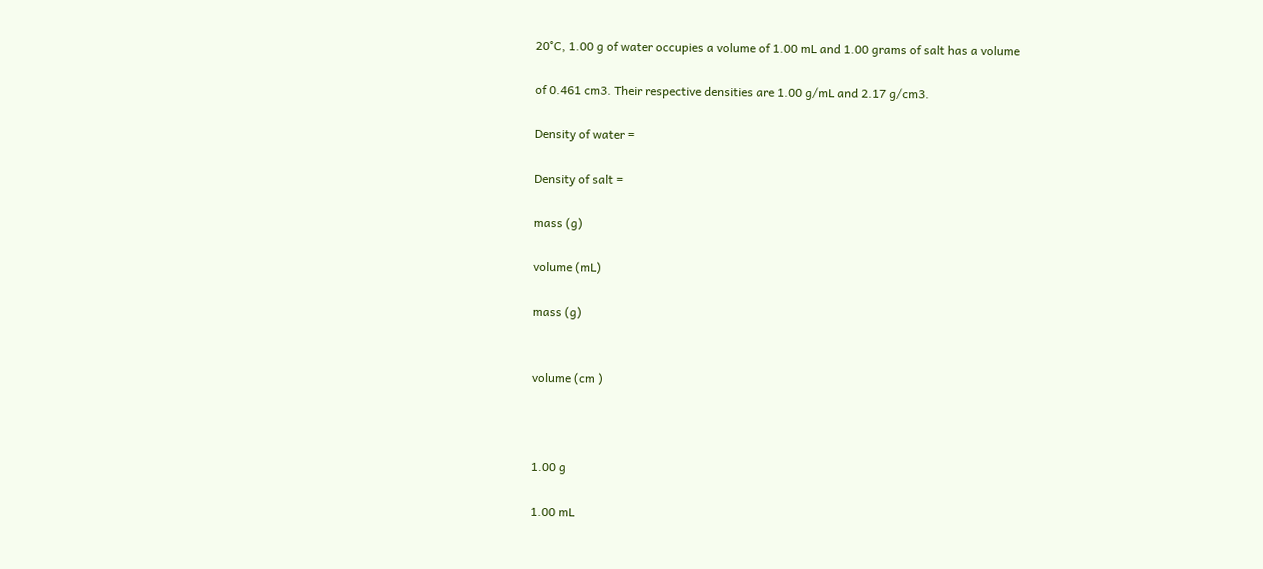20°C, 1.00 g of water occupies a volume of 1.00 mL and 1.00 grams of salt has a volume

of 0.461 cm3. Their respective densities are 1.00 g/mL and 2.17 g/cm3.

Density of water =

Density of salt =

mass (g)

volume (mL)

mass (g)


volume (cm )



1.00 g

1.00 mL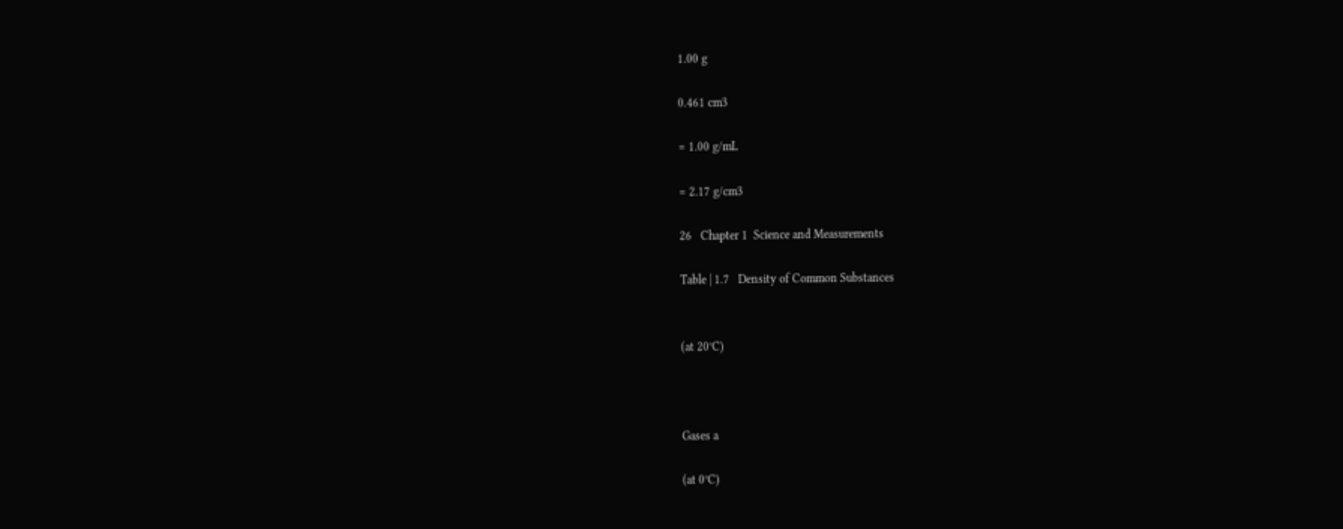1.00 g

0.461 cm3

= 1.00 g/mL

= 2.17 g/cm3

26   Chapter 1  Science and Measurements

Table | 1.7   Density of Common Substances


(at 20°C)



Gases a

(at 0°C)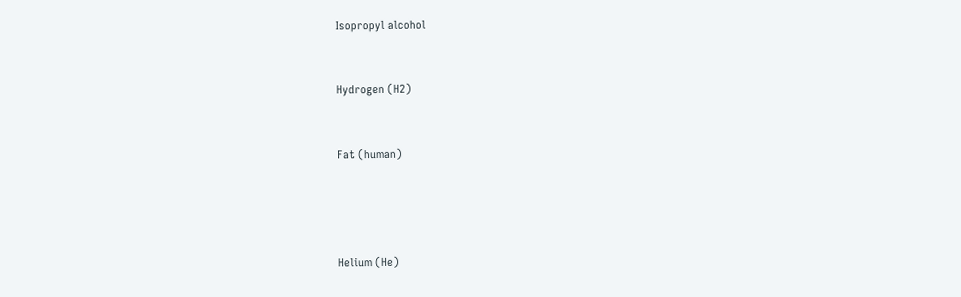Isopropyl alcohol


Hydrogen (H2)


Fat (human)




Helium (He)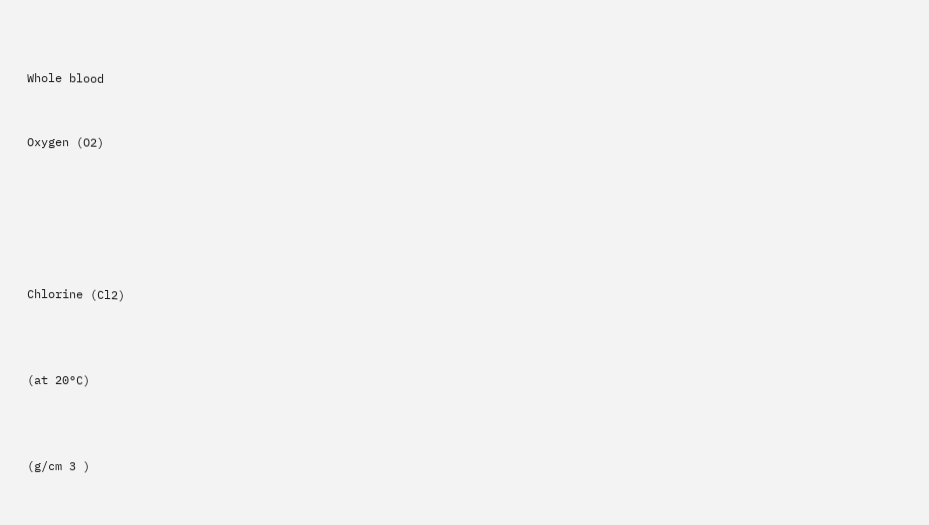Whole blood


Oxygen (O2)






Chlorine (Cl2)



(at 20°C)



(g/cm 3 )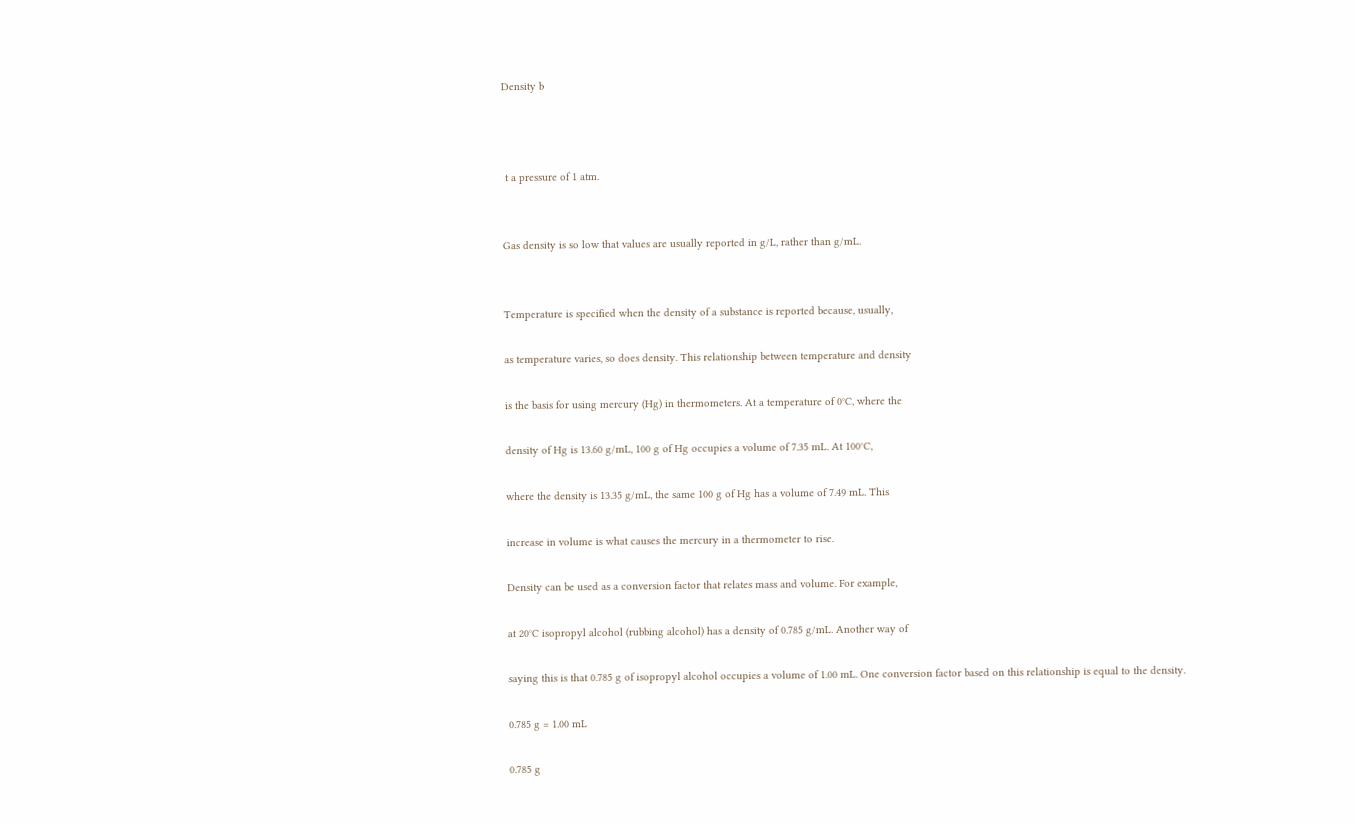Density b



 t a pressure of 1 atm.


Gas density is so low that values are usually reported in g/L, rather than g/mL.


Temperature is specified when the density of a substance is reported because, usually,

as temperature varies, so does density. This relationship between temperature and density

is the basis for using mercury (Hg) in thermometers. At a temperature of 0°C, where the

density of Hg is 13.60 g/mL, 100 g of Hg occupies a volume of 7.35 mL. At 100°C,

where the density is 13.35 g/mL, the same 100 g of Hg has a volume of 7.49 mL. This

increase in volume is what causes the mercury in a thermometer to rise.

Density can be used as a conversion factor that relates mass and volume. For example,

at 20°C isopropyl alcohol (rubbing alcohol) has a density of 0.785 g/mL. Another way of

saying this is that 0.785 g of isopropyl alcohol occupies a volume of 1.00 mL. One conversion factor based on this relationship is equal to the density.

0.785 g = 1.00 mL

0.785 g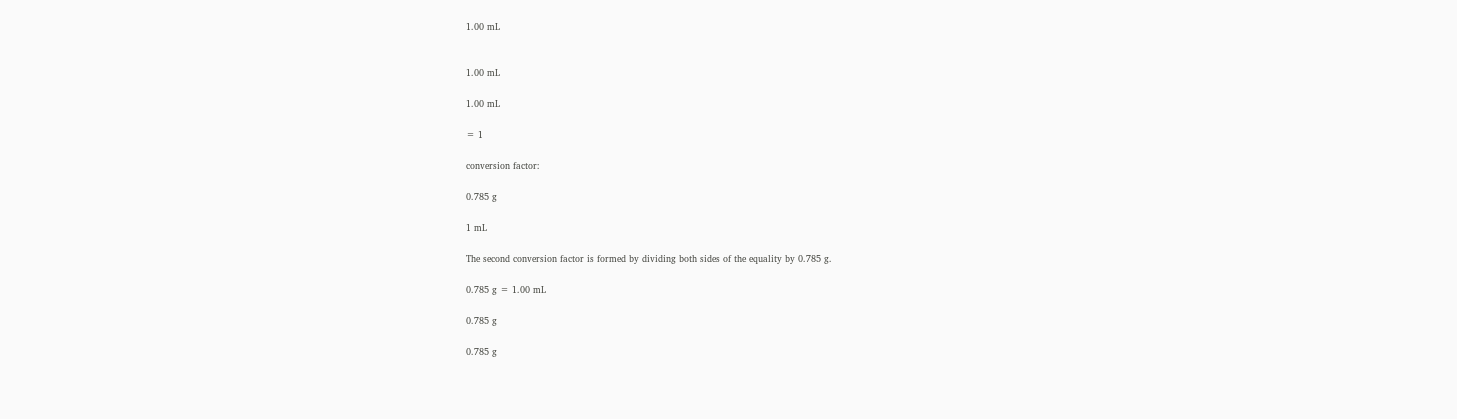1.00 mL


1.00 mL

1.00 mL

= 1

conversion factor:

0.785 g

1 mL

The second conversion factor is formed by dividing both sides of the equality by 0.785 g.

0.785 g = 1.00 mL

0.785 g

0.785 g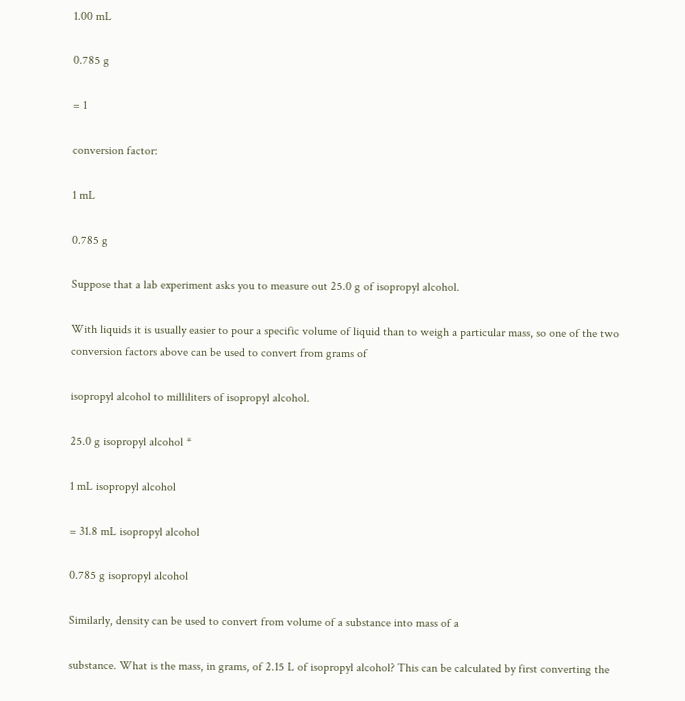1.00 mL

0.785 g

= 1

conversion factor:

1 mL

0.785 g

Suppose that a lab experiment asks you to measure out 25.0 g of isopropyl alcohol.

With liquids it is usually easier to pour a specific volume of liquid than to weigh a particular mass, so one of the two conversion factors above can be used to convert from grams of

isopropyl alcohol to milliliters of isopropyl alcohol.

25.0 g isopropyl alcohol *

1 mL isopropyl alcohol

= 31.8 mL isopropyl alcohol

0.785 g isopropyl alcohol

Similarly, density can be used to convert from volume of a substance into mass of a

substance. What is the mass, in grams, of 2.15 L of isopropyl alcohol? This can be calculated by first converting the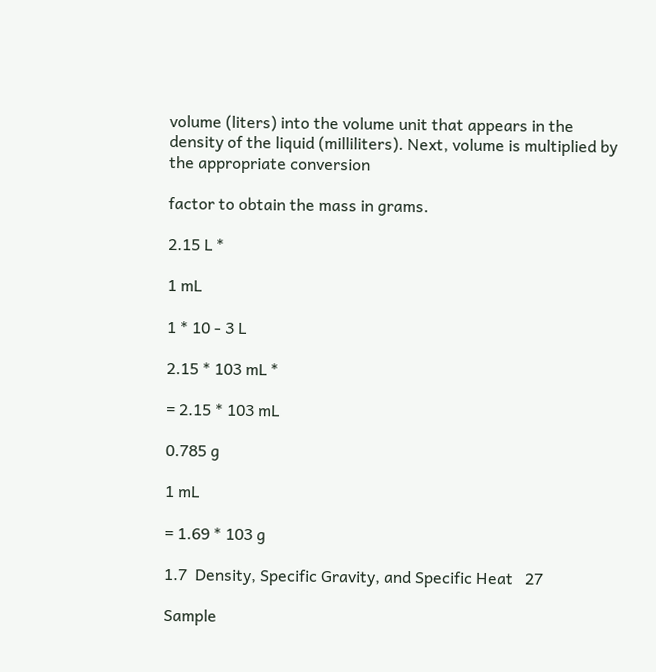volume (liters) into the volume unit that appears in the density of the liquid (milliliters). Next, volume is multiplied by the appropriate conversion

factor to obtain the mass in grams.

2.15 L *

1 mL

1 * 10 - 3 L

2.15 * 103 mL *

= 2.15 * 103 mL

0.785 g

1 mL

= 1.69 * 103 g

1.7  Density, Specific Gravity, and Specific Heat   27

Sample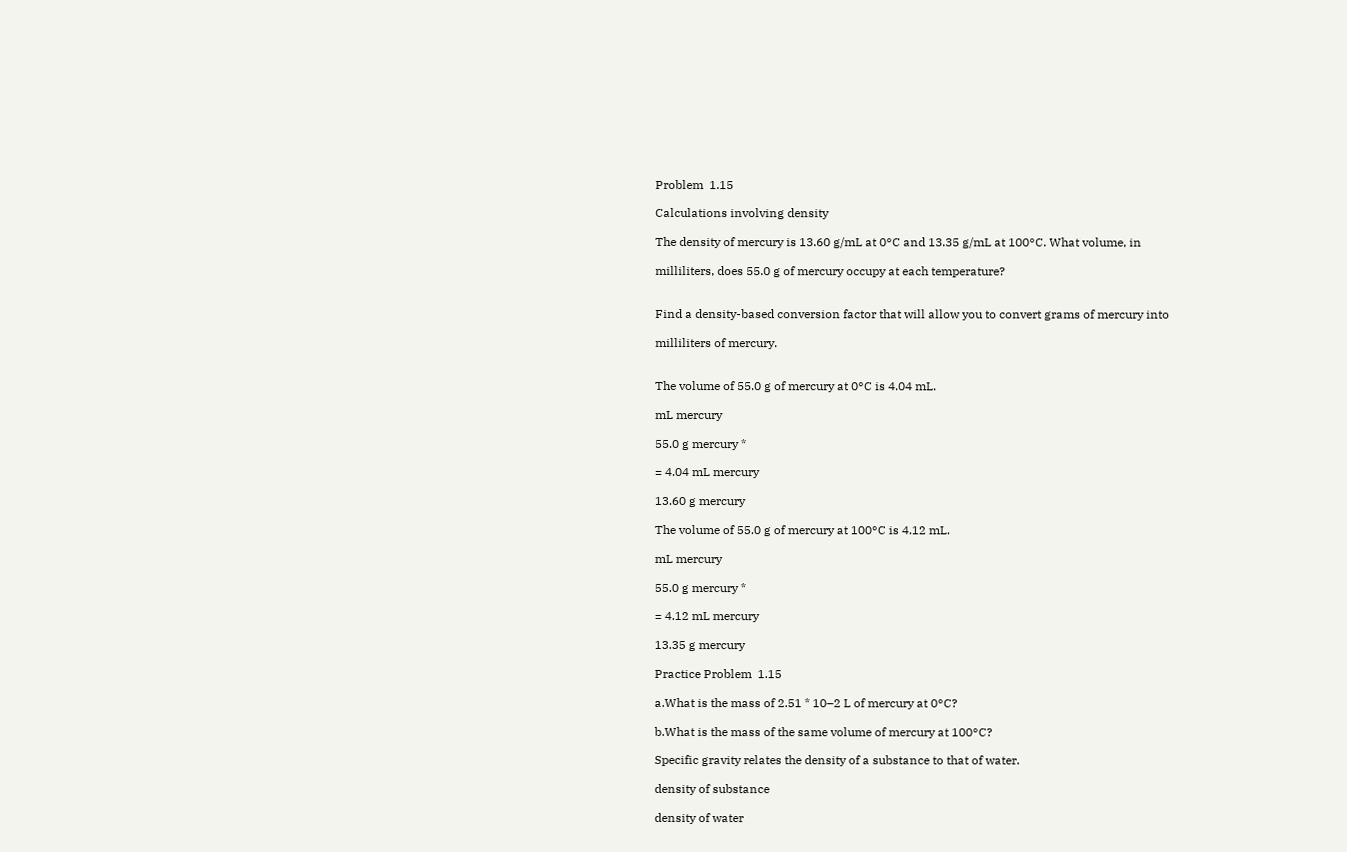Problem  1.15

Calculations involving density

The density of mercury is 13.60 g/mL at 0°C and 13.35 g/mL at 100°C. What volume, in

milliliters, does 55.0 g of mercury occupy at each temperature?


Find a density-based conversion factor that will allow you to convert grams of mercury into

milliliters of mercury.


The volume of 55.0 g of mercury at 0°C is 4.04 mL.

mL mercury

55.0 g mercury *

= 4.04 mL mercury

13.60 g mercury

The volume of 55.0 g of mercury at 100°C is 4.12 mL.

mL mercury

55.0 g mercury *

= 4.12 mL mercury

13.35 g mercury

Practice Problem  1.15

a.What is the mass of 2.51 * 10–2 L of mercury at 0°C?

b.What is the mass of the same volume of mercury at 100°C?

Specific gravity relates the density of a substance to that of water.

density of substance

density of water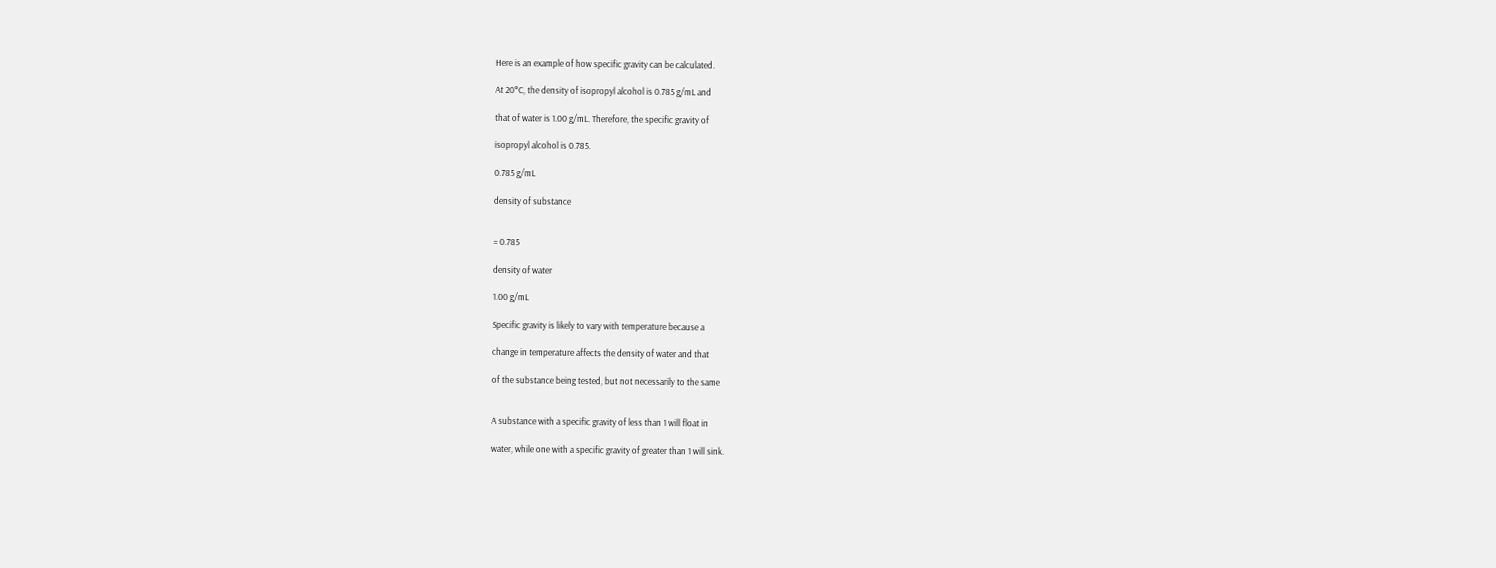Here is an example of how specific gravity can be calculated.

At 20°C, the density of isopropyl alcohol is 0.785 g/mL and

that of water is 1.00 g/mL. Therefore, the specific gravity of

isopropyl alcohol is 0.785.

0.785 g/mL

density of substance


= 0.785

density of water

1.00 g/mL

Specific gravity is likely to vary with temperature because a

change in temperature affects the density of water and that

of the substance being tested, but not necessarily to the same


A substance with a specific gravity of less than 1 will float in

water, while one with a specific gravity of greater than 1 will sink.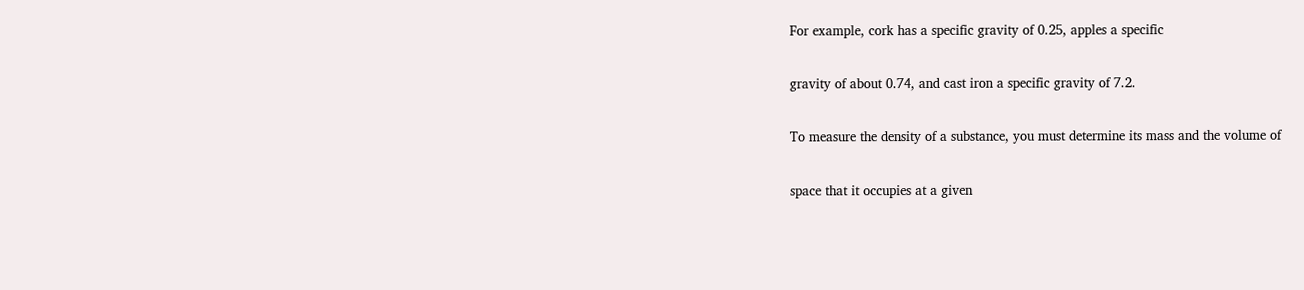For example, cork has a specific gravity of 0.25, apples a specific

gravity of about 0.74, and cast iron a specific gravity of 7.2.

To measure the density of a substance, you must determine its mass and the volume of

space that it occupies at a given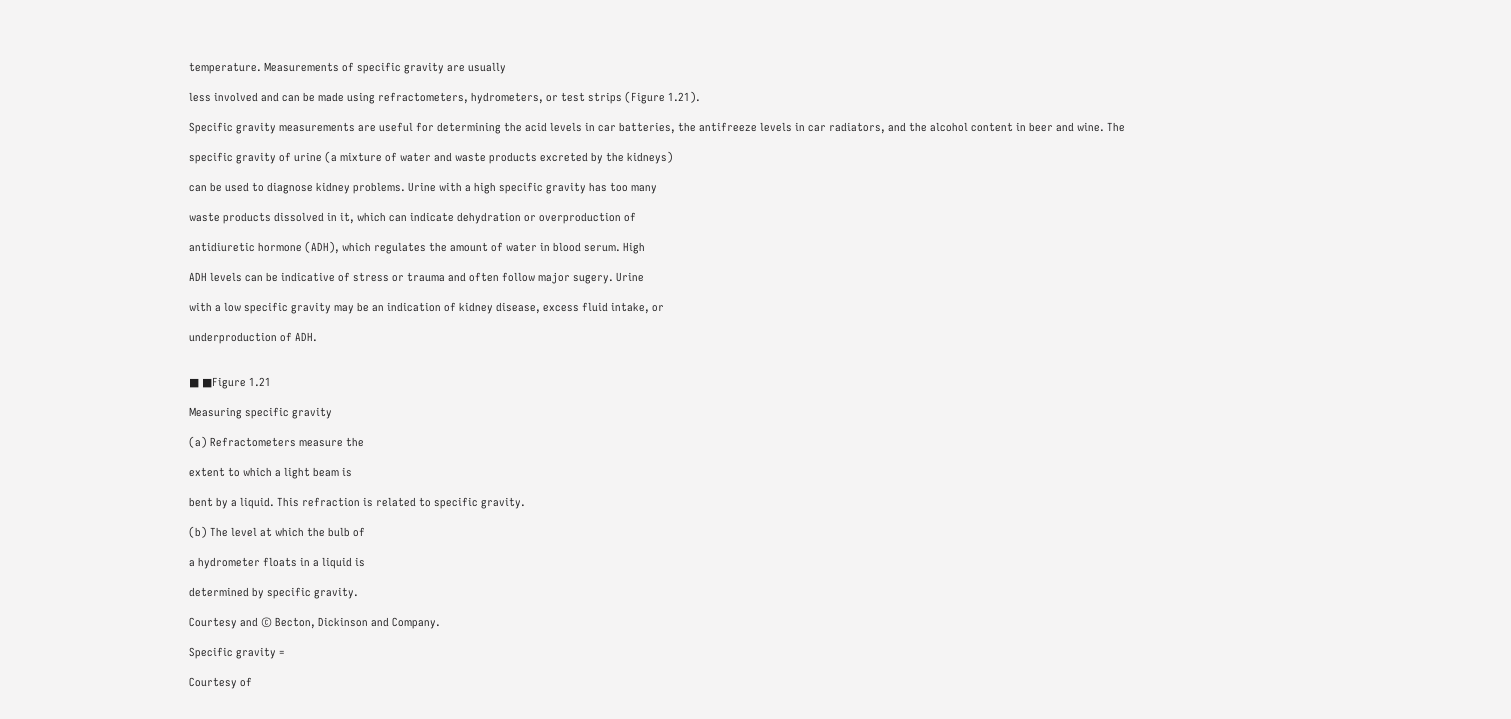temperature. Measurements of specific gravity are usually

less involved and can be made using refractometers, hydrometers, or test strips (Figure 1.21).

Specific gravity measurements are useful for determining the acid levels in car batteries, the antifreeze levels in car radiators, and the alcohol content in beer and wine. The

specific gravity of urine (a mixture of water and waste products excreted by the kidneys)

can be used to diagnose kidney problems. Urine with a high specific gravity has too many

waste products dissolved in it, which can indicate dehydration or overproduction of

antidiuretic hormone (ADH), which regulates the amount of water in blood serum. High

ADH levels can be indicative of stress or trauma and often follow major sugery. Urine

with a low specific gravity may be an indication of kidney disease, excess fluid intake, or

underproduction of ADH.


■ ■Figure 1.21

Measuring specific gravity

(a) Refractometers measure the

extent to which a light beam is

bent by a liquid. This refraction is related to specific gravity.

(b) The level at which the bulb of

a hydrometer floats in a liquid is

determined by specific gravity.

Courtesy and © Becton, Dickinson and Company.

Specific gravity =

Courtesy of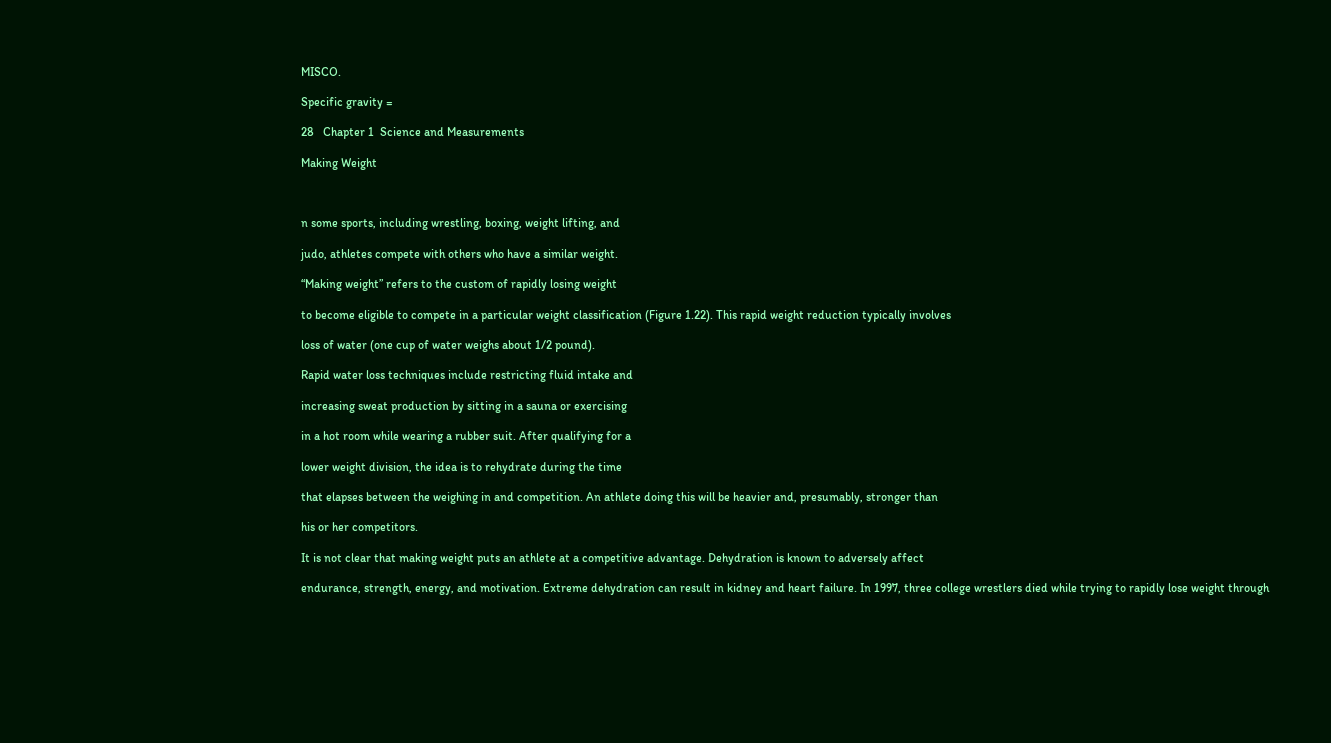MISCO.

Specific gravity =

28   Chapter 1  Science and Measurements

Making Weight



n some sports, including wrestling, boxing, weight lifting, and

judo, athletes compete with others who have a similar weight.

“Making weight” refers to the custom of rapidly losing weight

to become eligible to compete in a particular weight classification (Figure 1.22). This rapid weight reduction typically involves

loss of water (one cup of water weighs about 1/2 pound).

Rapid water loss techniques include restricting fluid intake and

increasing sweat production by sitting in a sauna or exercising

in a hot room while wearing a rubber suit. After qualifying for a

lower weight division, the idea is to rehydrate during the time

that elapses between the weighing in and competition. An athlete doing this will be heavier and, presumably, stronger than

his or her competitors.

It is not clear that making weight puts an athlete at a competitive advantage. Dehydration is known to adversely affect

endurance, strength, energy, and motivation. Extreme dehydration can result in kidney and heart failure. In 1997, three college wrestlers died while trying to rapidly lose weight through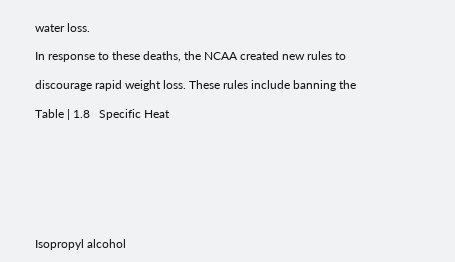water loss.

In response to these deaths, the NCAA created new rules to

discourage rapid weight loss. These rules include banning the

Table | 1.8   Specific Heat








Isopropyl alcohol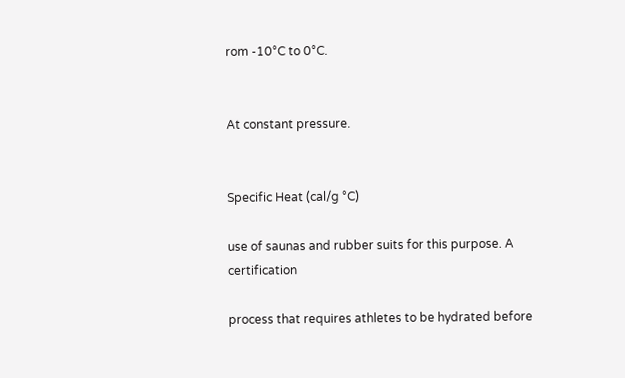rom -10°C to 0°C.


At constant pressure.


Specific Heat (cal/g °C)

use of saunas and rubber suits for this purpose. A certification

process that requires athletes to be hydrated before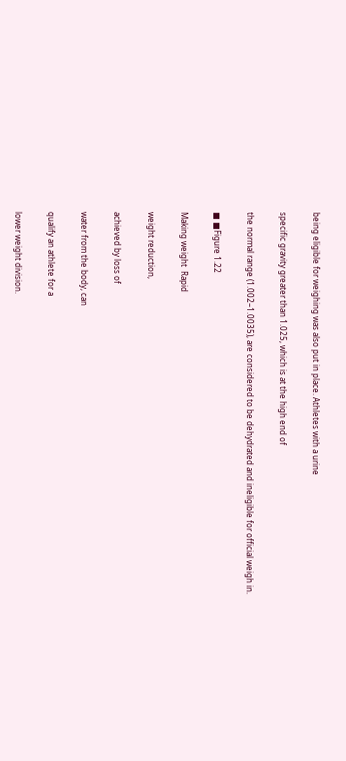being eligible for weighing was also put in place. Athletes with a urine

specific gravity greater than 1.025, which is at the high end of

the normal range (1.002–1.0035), are considered to be dehydrated and ineligible for official weigh in.

■ ■Figure 1.22

Making weight  Rapid

weight reduction,

achieved by loss of

water from the body, can

qualify an athlete for a

lower weight division.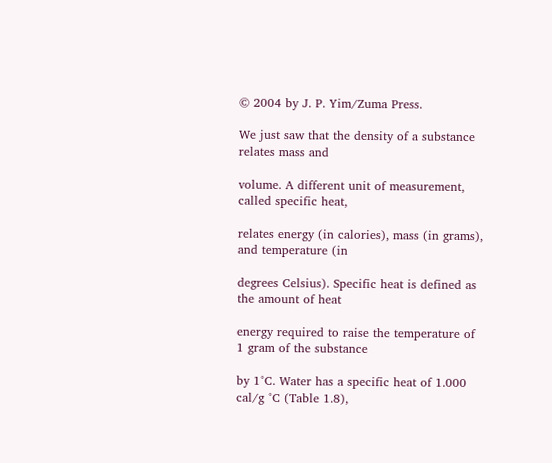© 2004 by J. P. Yim/Zuma Press.

We just saw that the density of a substance relates mass and

volume. A different unit of measurement, called specific heat,

relates energy (in calories), mass (in grams), and temperature (in

degrees Celsius). Specific heat is defined as the amount of heat

energy required to raise the temperature of 1 gram of the substance

by 1°C. Water has a specific heat of 1.000 cal/g °C (Table 1.8),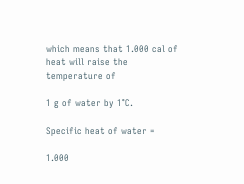which means that 1.000 cal of heat will raise the temperature of

1 g of water by 1°C.

Specific heat of water =

1.000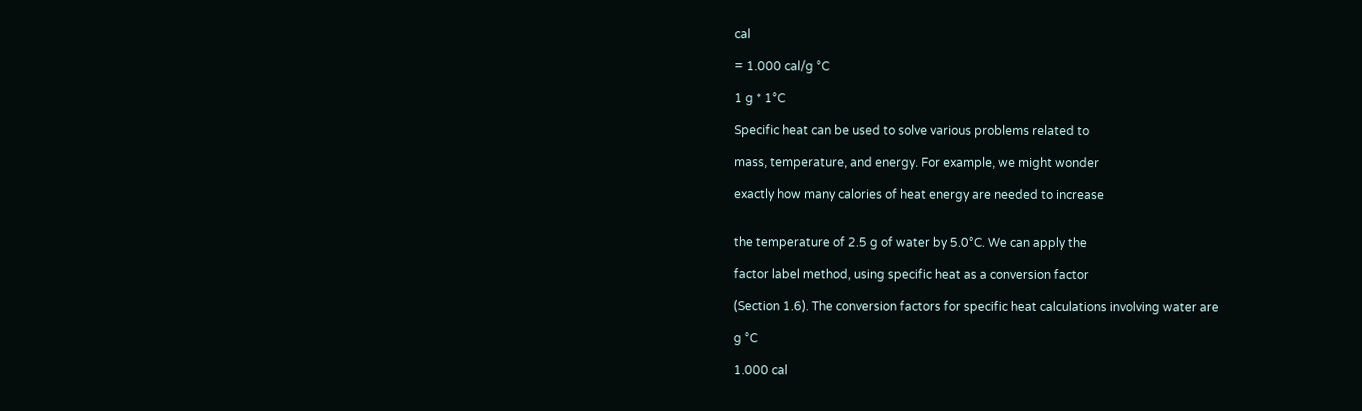cal

= 1.000 cal/g °C

1 g * 1°C

Specific heat can be used to solve various problems related to

mass, temperature, and energy. For example, we might wonder

exactly how many calories of heat energy are needed to increase


the temperature of 2.5 g of water by 5.0°C. We can apply the

factor label method, using specific heat as a conversion factor

(Section 1.6). The conversion factors for specific heat calculations involving water are

g °C

1.000 cal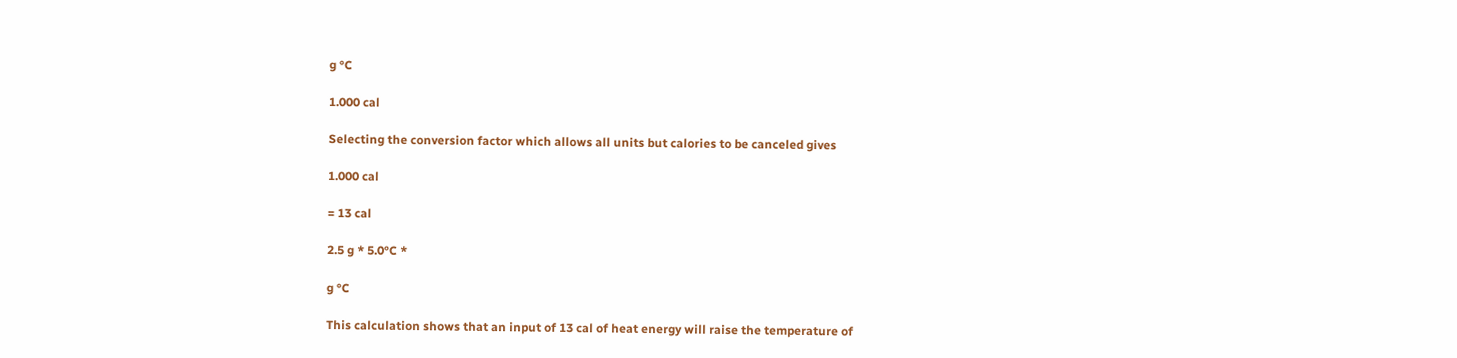g °C

1.000 cal

Selecting the conversion factor which allows all units but calories to be canceled gives

1.000 cal

= 13 cal

2.5 g * 5.0°C *

g °C

This calculation shows that an input of 13 cal of heat energy will raise the temperature of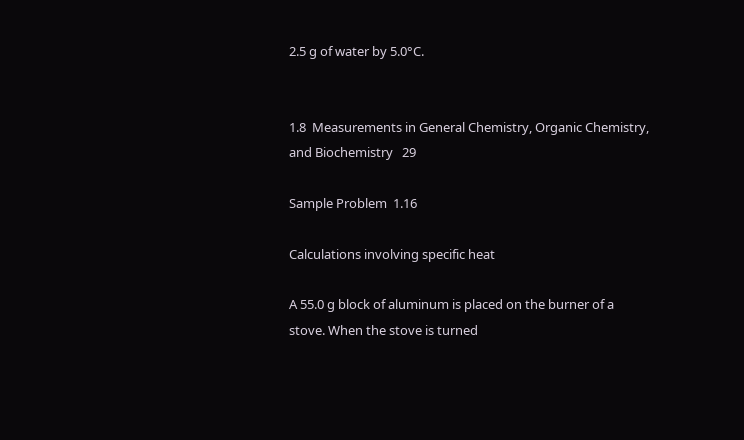2.5 g of water by 5.0°C.


1.8  Measurements in General Chemistry, Organic Chemistry, and Biochemistry   29

Sample Problem  1.16

Calculations involving specific heat

A 55.0 g block of aluminum is placed on the burner of a stove. When the stove is turned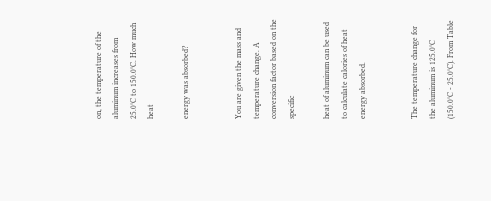on, the temperature of the aluminum increases from 25.0°C to 150.0°C. How much heat

energy was absorbed?


You are given the mass and temperature change. A conversion factor based on the specific

heat of aluminum can be used to calculate calories of heat energy absorbed.


The temperature change for the aluminum is 125.0°C (150.0°C - 25.0°C). From Table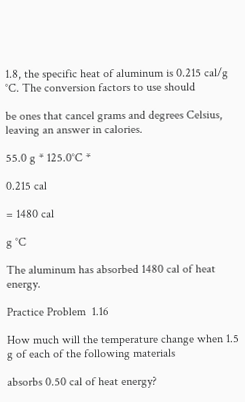1.8, the specific heat of aluminum is 0.215 cal/g °C. The conversion factors to use should

be ones that cancel grams and degrees Celsius, leaving an answer in calories.

55.0 g * 125.0°C *

0.215 cal

= 1480 cal

g °C

The aluminum has absorbed 1480 cal of heat energy.

Practice Problem  1.16

How much will the temperature change when 1.5 g of each of the following materials

absorbs 0.50 cal of heat energy?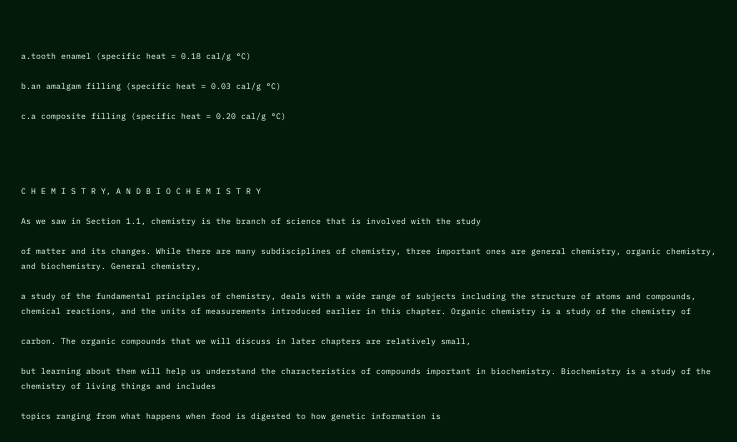a.tooth enamel (specific heat = 0.18 cal/g °C)

b.an amalgam filling (specific heat = 0.03 cal/g °C)

c.a composite filling (specific heat = 0.20 cal/g °C)




C H E M I S T R Y, A N D B I O C H E M I S T R Y

As we saw in Section 1.1, chemistry is the branch of science that is involved with the study

of matter and its changes. While there are many subdisciplines of chemistry, three important ones are general chemistry, organic chemistry, and biochemistry. General chemistry,

a study of the fundamental principles of chemistry, deals with a wide range of subjects including the structure of atoms and compounds, chemical reactions, and the units of measurements introduced earlier in this chapter. Organic chemistry is a study of the chemistry of

carbon. The organic compounds that we will discuss in later chapters are relatively small,

but learning about them will help us understand the characteristics of compounds important in biochemistry. Biochemistry is a study of the chemistry of living things and includes

topics ranging from what happens when food is digested to how genetic information is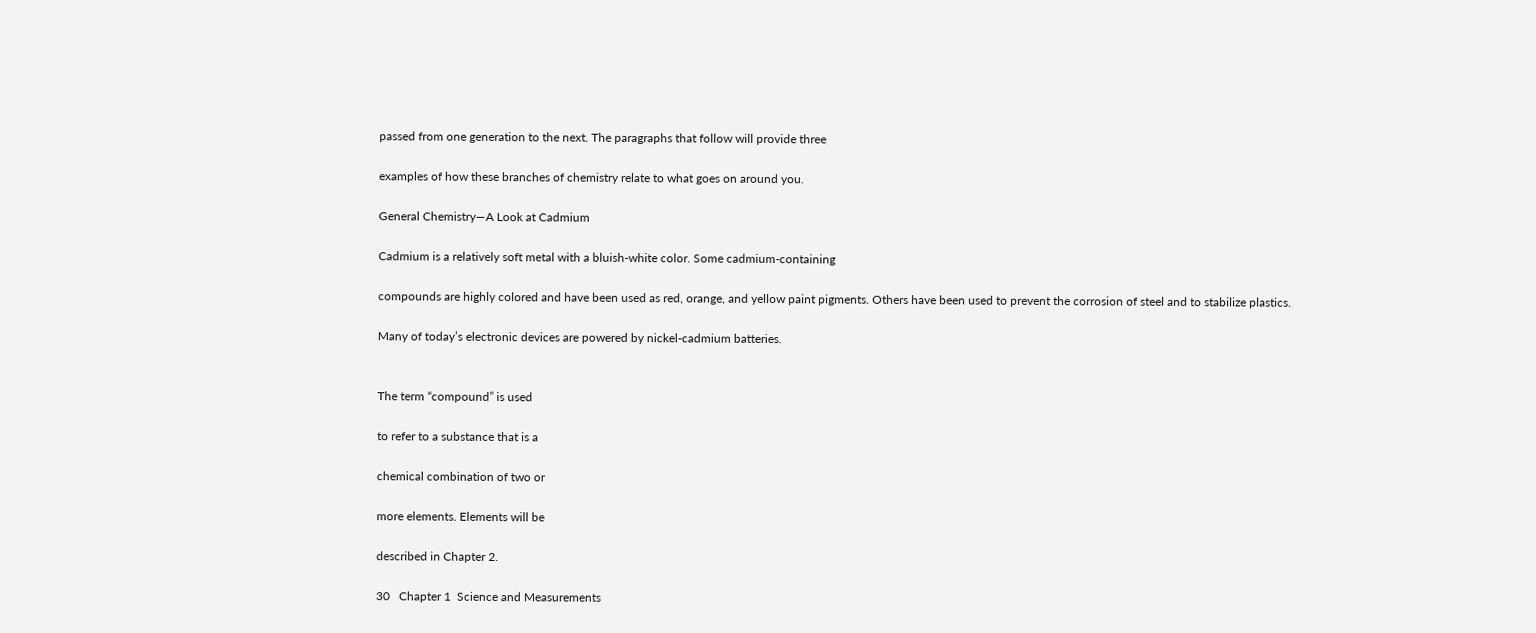passed from one generation to the next. The paragraphs that follow will provide three

examples of how these branches of chemistry relate to what goes on around you.

General Chemistry—A Look at Cadmium

Cadmium is a relatively soft metal with a bluish-white color. Some cadmium-containing

compounds are highly colored and have been used as red, orange, and yellow paint pigments. Others have been used to prevent the corrosion of steel and to stabilize plastics.

Many of today’s electronic devices are powered by nickel-cadmium batteries.


The term “compound” is used

to refer to a substance that is a

chemical combination of two or

more elements. Elements will be

described in Chapter 2.

30   Chapter 1  Science and Measurements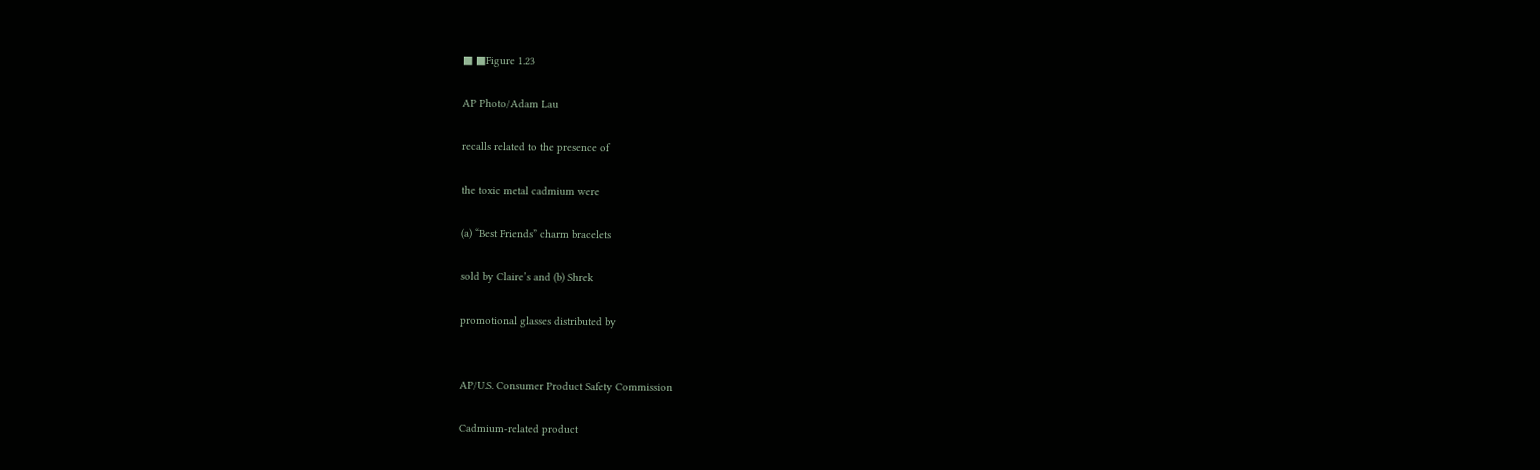■ ■Figure 1.23

AP Photo/Adam Lau

recalls related to the presence of

the toxic metal cadmium were

(a) “Best Friends” charm bracelets

sold by Claire’s and (b) Shrek

promotional glasses distributed by


AP/U.S. Consumer Product Safety Commission

Cadmium-related product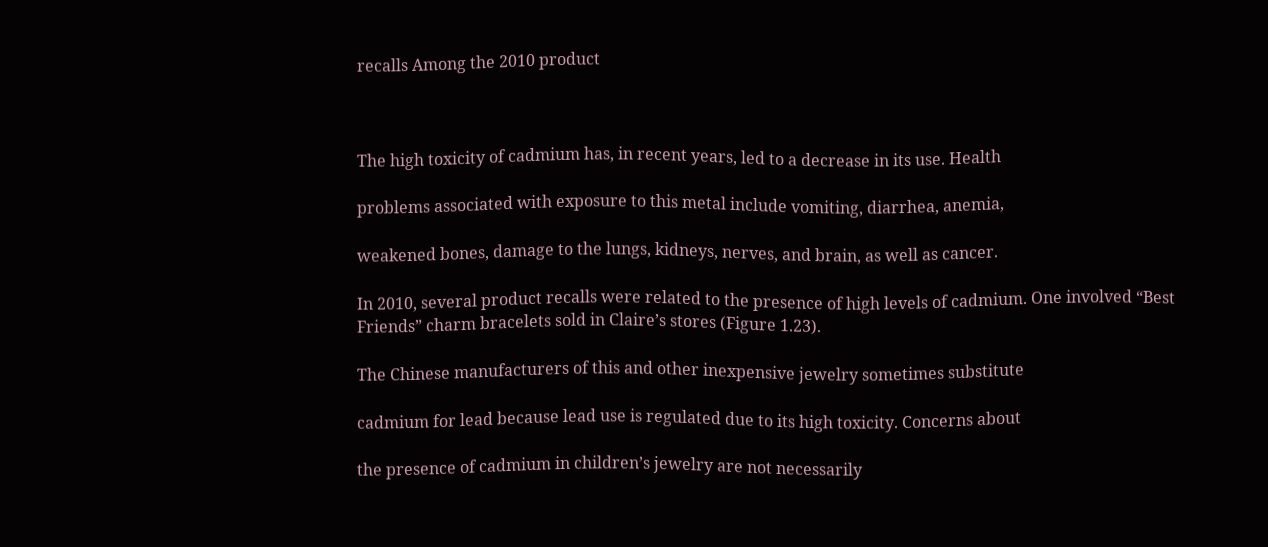recalls Among the 2010 product



The high toxicity of cadmium has, in recent years, led to a decrease in its use. Health

problems associated with exposure to this metal include vomiting, diarrhea, anemia,

weakened bones, damage to the lungs, kidneys, nerves, and brain, as well as cancer.

In 2010, several product recalls were related to the presence of high levels of cadmium. One involved “Best Friends” charm bracelets sold in Claire’s stores (Figure 1.23).

The Chinese manufacturers of this and other inexpensive jewelry sometimes substitute

cadmium for lead because lead use is regulated due to its high toxicity. Concerns about

the presence of cadmium in children’s jewelry are not necessarily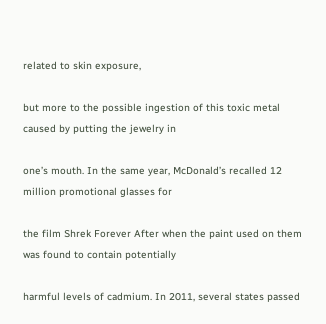related to skin exposure,

but more to the possible ingestion of this toxic metal caused by putting the jewelry in

one’s mouth. In the same year, McDonald’s recalled 12 million promotional glasses for

the film Shrek Forever After when the paint used on them was found to contain potentially

harmful levels of cadmium. In 2011, several states passed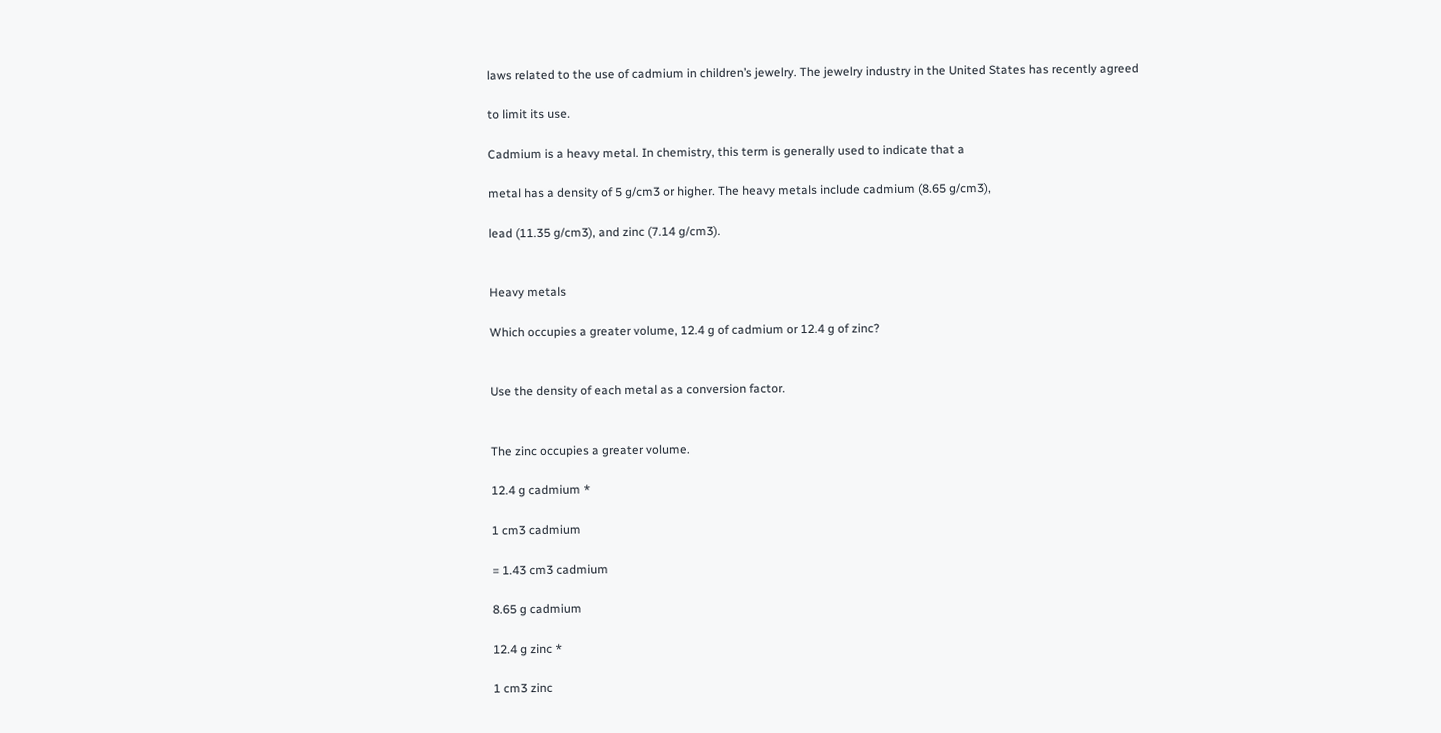laws related to the use of cadmium in children’s jewelry. The jewelry industry in the United States has recently agreed

to limit its use.

Cadmium is a heavy metal. In chemistry, this term is generally used to indicate that a

metal has a density of 5 g/cm3 or higher. The heavy metals include cadmium (8.65 g/cm3),

lead (11.35 g/cm3), and zinc (7.14 g/cm3).


Heavy metals

Which occupies a greater volume, 12.4 g of cadmium or 12.4 g of zinc?


Use the density of each metal as a conversion factor.


The zinc occupies a greater volume.

12.4 g cadmium *

1 cm3 cadmium

= 1.43 cm3 cadmium

8.65 g cadmium

12.4 g zinc *

1 cm3 zinc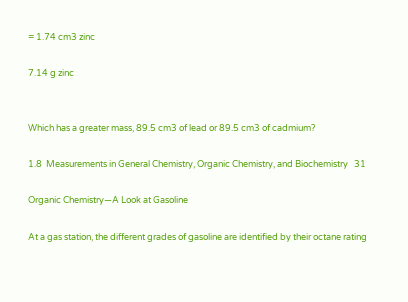= 1.74 cm3 zinc

7.14 g zinc


Which has a greater mass, 89.5 cm3 of lead or 89.5 cm3 of cadmium?

1.8  Measurements in General Chemistry, Organic Chemistry, and Biochemistry   31

Organic Chemistry—A Look at Gasoline

At a gas station, the different grades of gasoline are identified by their octane rating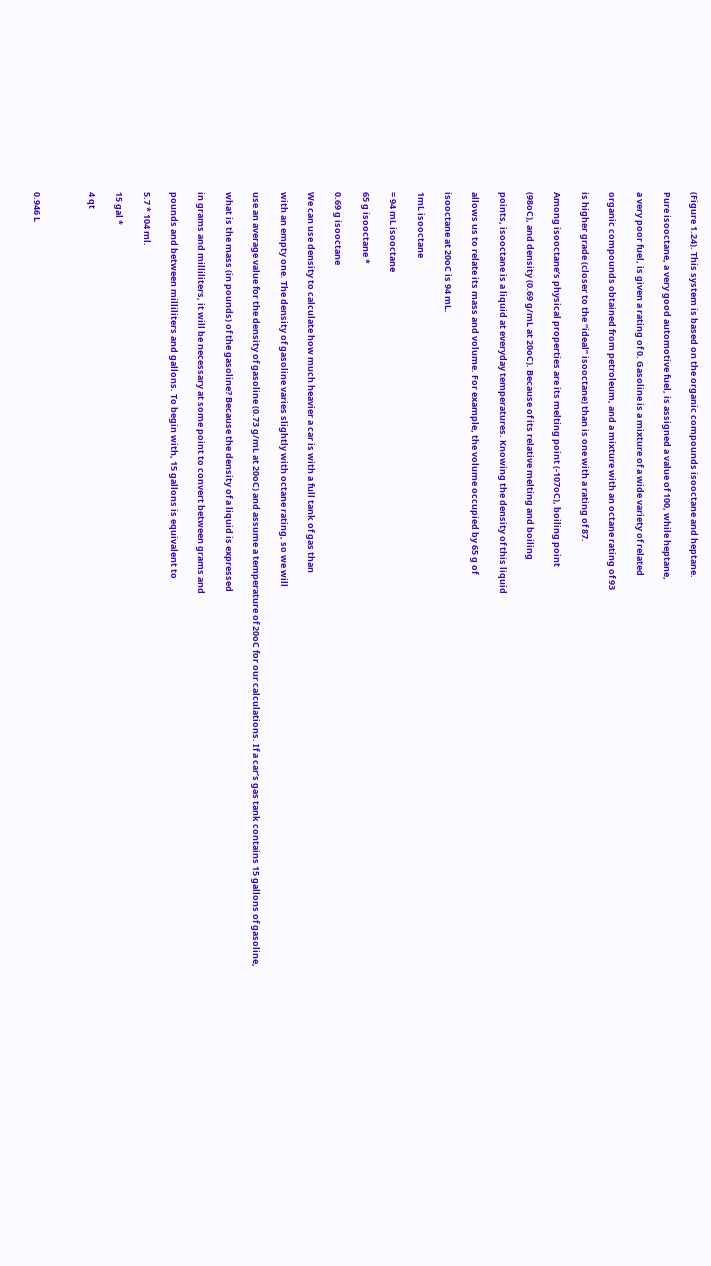(Figure 1.24). This system is based on the organic compounds isooctane and heptane.

Pure isooctane, a very good automotive fuel, is assigned a value of 100, while heptane,

a very poor fuel, is given a rating of 0. Gasoline is a mixture of a wide variety of related

organic compounds obtained from petroleum, and a mixture with an octane rating of 93

is higher grade (closer to the “ideal” isooctane) than is one with a rating of 87.

Among isooctane’s physical properties are its melting point (-107oC), boiling point

(98oC), and density (0.69 g/mL at 20oC). Because of its relative melting and boiling

points, isooctane is a liquid at everyday temperatures. Knowing the density of this liquid

allows us to relate its mass and volume. For example, the volume occupied by 65 g of

isooctane at 20oC is 94 mL.

1mL isooctane

= 94 mL isooctane

65 g isooctane *

0.69 g isooctane

We can use density to calculate how much heavier a car is with a full tank of gas than

with an empty one. The density of gasoline varies slightly with octane rating, so we will

use an average value for the density of gasoline (0.73 g/mL at 20oC) and assume a temperature of 20oC for our calculations. If a car’s gas tank contains 15 gallons of gasoline,

what is the mass (in pounds) of the gasoline? Because the density of a liquid is expressed

in grams and milliliters, it will be necessary at some point to convert between grams and

pounds and between milliliters and gallons. To begin with, 15 gallons is equivalent to

5.7 * 104 ml.

15 gal *

4 qt



0.946 L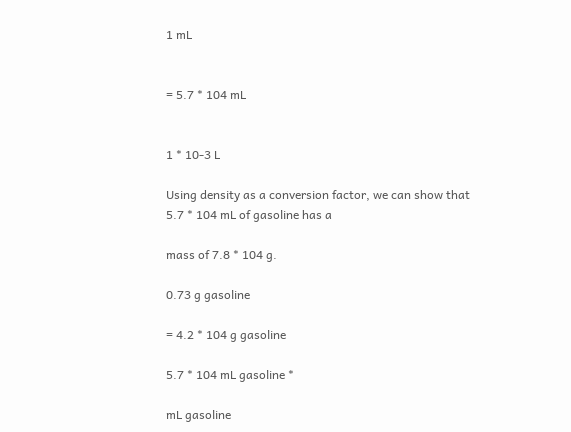1 mL


= 5.7 * 104 mL


1 * 10-3 L

Using density as a conversion factor, we can show that 5.7 * 104 mL of gasoline has a

mass of 7.8 * 104 g.

0.73 g gasoline

= 4.2 * 104 g gasoline

5.7 * 104 mL gasoline *

mL gasoline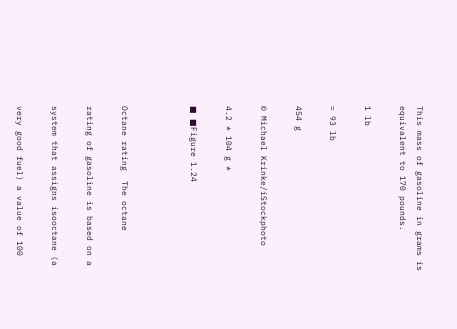This mass of gasoline in grams is equivalent to 170 pounds.

1 lb

= 93 lb

454 g

© Michael Krinke/iStockphoto

4.2 * 104 g *

■ ■Figure 1.24



Octane rating  The octane

rating of gasoline is based on a

system that assigns isooctane (a

very good fuel) a value of 100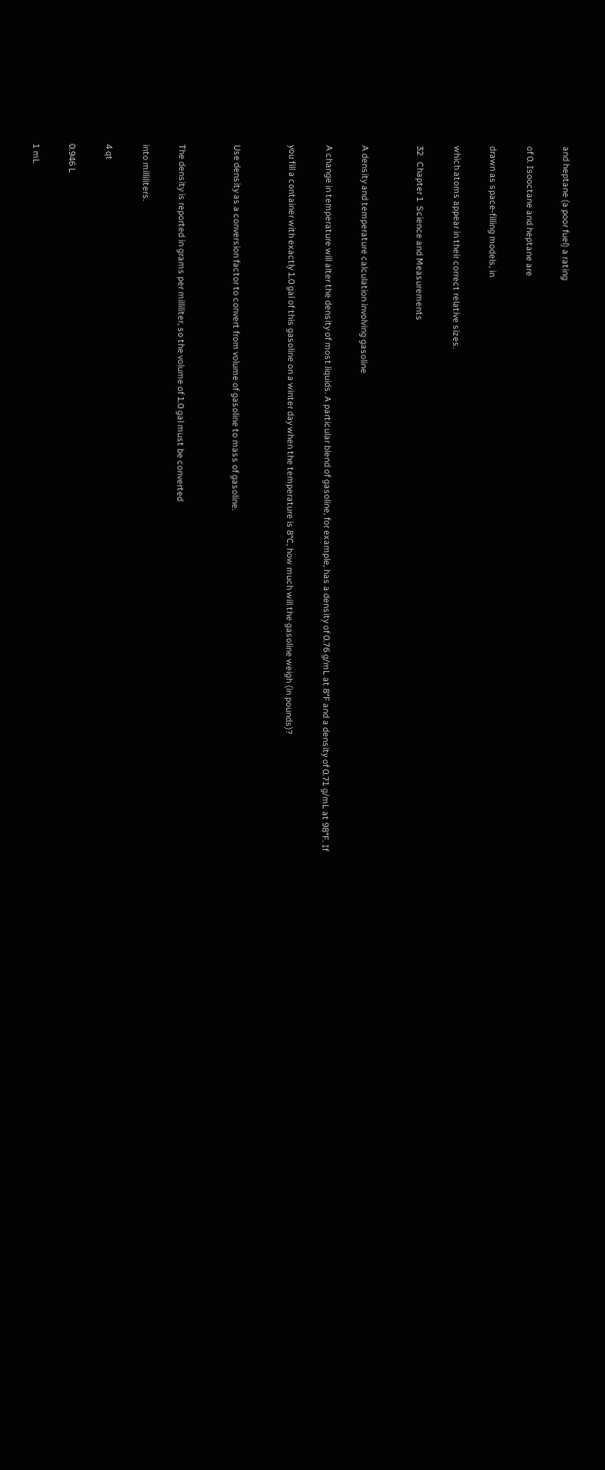and heptane (a poor fuel) a rating

of 0. Isooctane and heptane are

drawn as space-filling models, in

which atoms appear in their correct relative sizes.

32   Chapter 1  Science and Measurements


A density and temperature calculation involving gasoline

A change in temperature will alter the density of most liquids. A particular blend of gasoline, for example, has a density of 0.76 g/mL at 8°F and a density of 0.71 g/mL at 98°F. If

you fill a container with exactly 1.0 gal of this gasoline on a winter day when the temperature is 8°C, how much will the gasoline weigh (in pounds)?


Use density as a conversion factor to convert from volume of gasoline to mass of gasoline.


The density is reported in grams per milliliter, so the volume of 1.0 gal must be converted

into milliliters.

4 qt

0.946 L

1 mL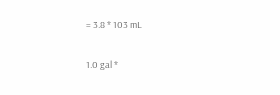= 3.8 * 103 mL

1.0 gal *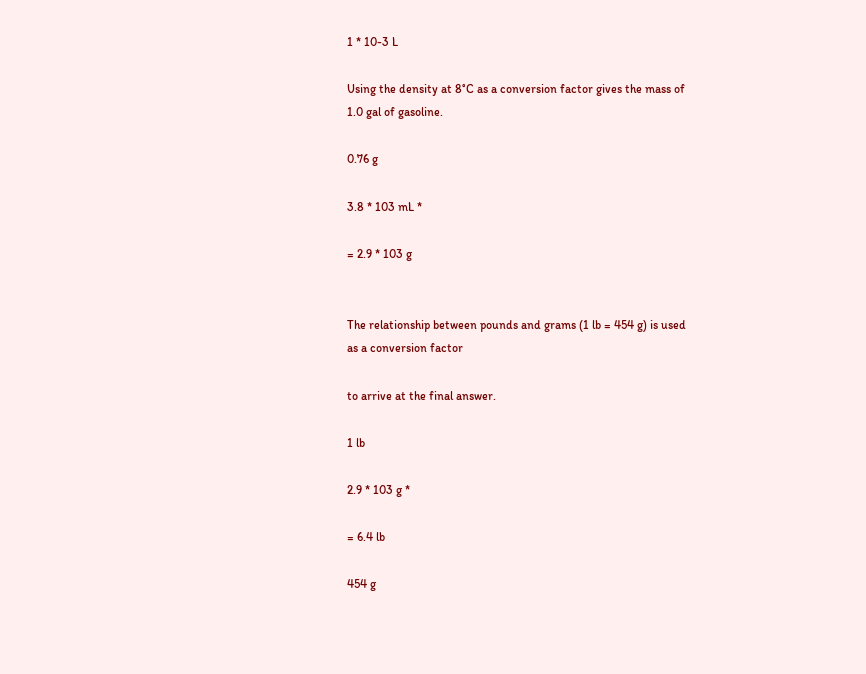1 * 10-3 L

Using the density at 8°C as a conversion factor gives the mass of 1.0 gal of gasoline.

0.76 g

3.8 * 103 mL *

= 2.9 * 103 g


The relationship between pounds and grams (1 lb = 454 g) is used as a conversion factor

to arrive at the final answer.

1 lb

2.9 * 103 g *

= 6.4 lb

454 g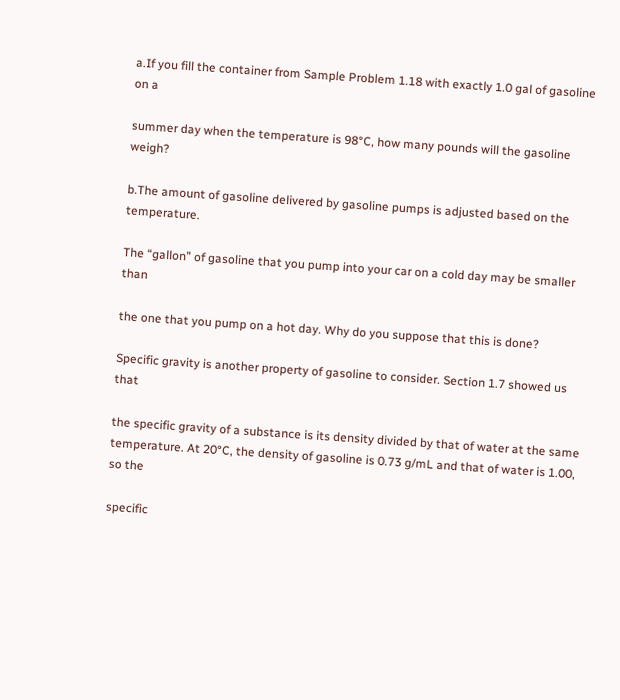a.If you fill the container from Sample Problem 1.18 with exactly 1.0 gal of gasoline on a

summer day when the temperature is 98°C, how many pounds will the gasoline weigh?

b.The amount of gasoline delivered by gasoline pumps is adjusted based on the temperature.

The “gallon” of gasoline that you pump into your car on a cold day may be smaller than

the one that you pump on a hot day. Why do you suppose that this is done?

Specific gravity is another property of gasoline to consider. Section 1.7 showed us that

the specific gravity of a substance is its density divided by that of water at the same temperature. At 20°C, the density of gasoline is 0.73 g/mL and that of water is 1.00, so the

specific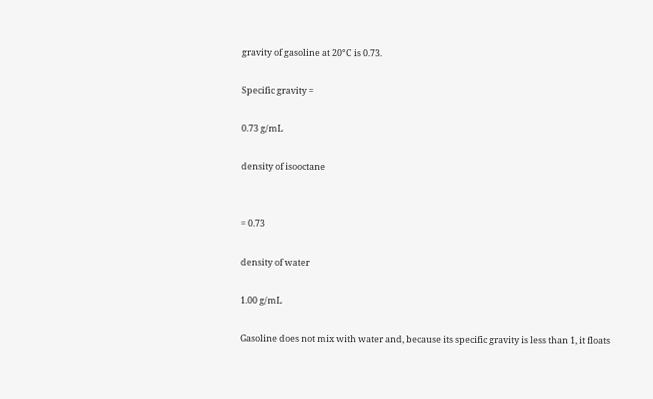gravity of gasoline at 20°C is 0.73.

Specific gravity =

0.73 g/mL

density of isooctane


= 0.73

density of water

1.00 g/mL

Gasoline does not mix with water and, because its specific gravity is less than 1, it floats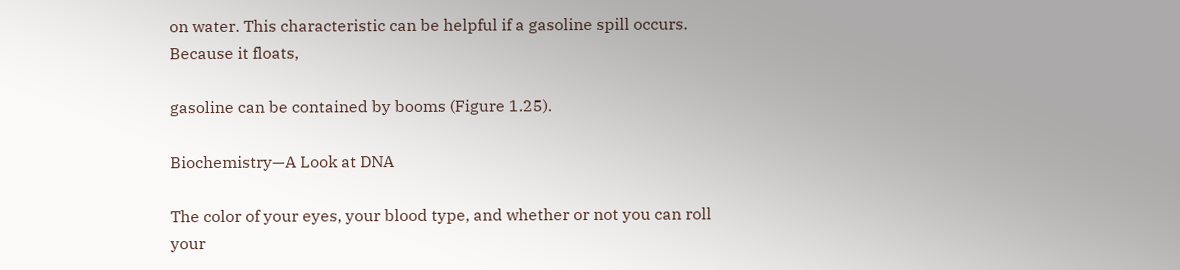on water. This characteristic can be helpful if a gasoline spill occurs. Because it floats,

gasoline can be contained by booms (Figure 1.25).

Biochemistry—A Look at DNA

The color of your eyes, your blood type, and whether or not you can roll your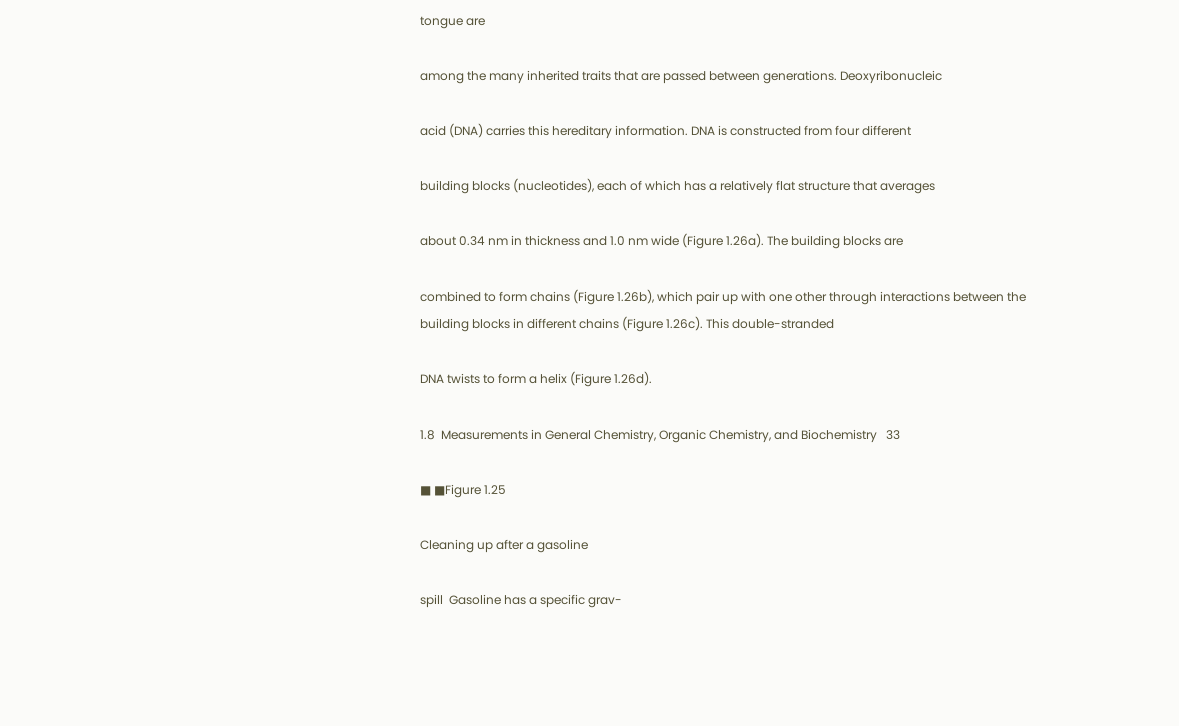tongue are

among the many inherited traits that are passed between generations. Deoxyribonucleic

acid (DNA) carries this hereditary information. DNA is constructed from four different

building blocks (nucleotides), each of which has a relatively flat structure that averages

about 0.34 nm in thickness and 1.0 nm wide (Figure 1.26a). The building blocks are

combined to form chains (Figure 1.26b), which pair up with one other through interactions between the building blocks in different chains (Figure 1.26c). This double-stranded

DNA twists to form a helix (Figure 1.26d).

1.8  Measurements in General Chemistry, Organic Chemistry, and Biochemistry   33

■ ■Figure 1.25

Cleaning up after a gasoline

spill  Gasoline has a specific grav-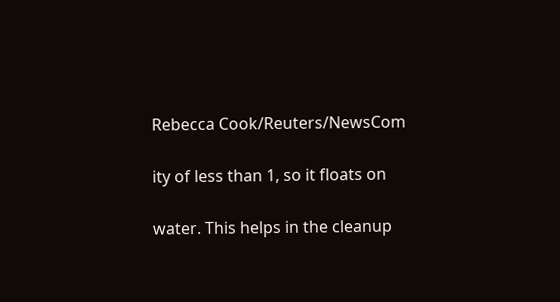Rebecca Cook/Reuters/NewsCom

ity of less than 1, so it floats on

water. This helps in the cleanup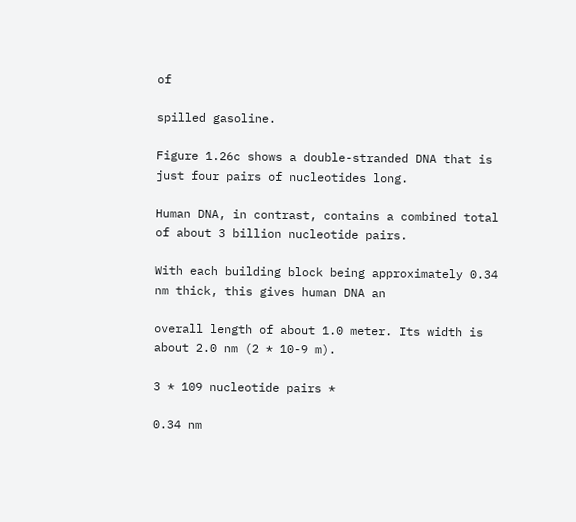of

spilled gasoline.

Figure 1.26c shows a double-stranded DNA that is just four pairs of nucleotides long.

Human DNA, in contrast, contains a combined total of about 3 billion nucleotide pairs.

With each building block being approximately 0.34 nm thick, this gives human DNA an

overall length of about 1.0 meter. Its width is about 2.0 nm (2 * 10-9 m).

3 * 109 nucleotide pairs *

0.34 nm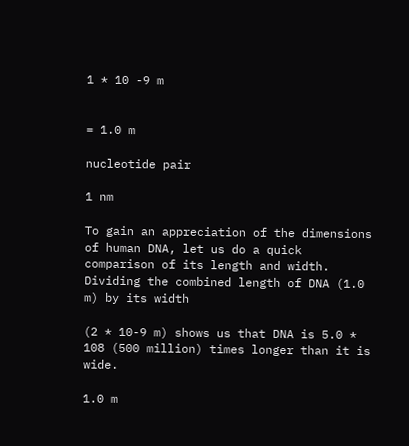1 * 10 -9 m


= 1.0 m

nucleotide pair

1 nm

To gain an appreciation of the dimensions of human DNA, let us do a quick comparison of its length and width. Dividing the combined length of DNA (1.0 m) by its width

(2 * 10-9 m) shows us that DNA is 5.0 * 108 (500 million) times longer than it is wide.

1.0 m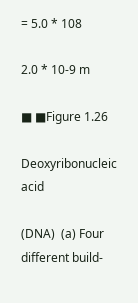= 5.0 * 108

2.0 * 10-9 m

■ ■Figure 1.26

Deoxyribonucleic acid

(DNA)  (a) Four different build-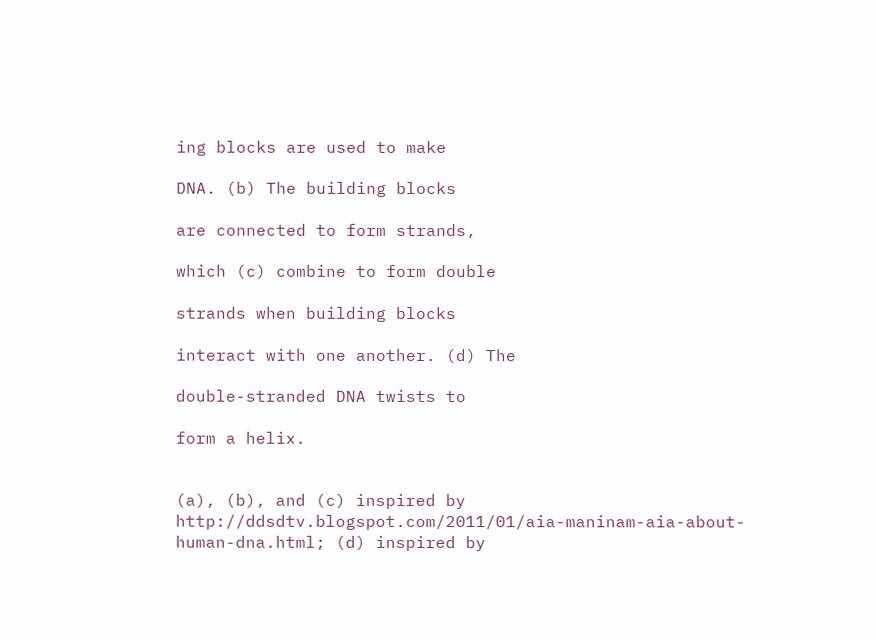ing blocks are used to make

DNA. (b) The building blocks

are connected to form strands,

which (c) combine to form double

strands when building blocks

interact with one another. (d) The

double-stranded DNA twists to

form a helix.


(a), (b), and (c) inspired by http://ddsdtv.blogspot.com/2011/01/aia-maninam-aia-about-human-dna.html; (d) inspired by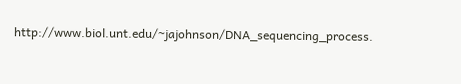http://www.biol.unt.edu/~jajohnson/DNA_sequencing_process.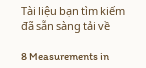Tài liệu bạn tìm kiếm đã sẵn sàng tải về

8 Measurements in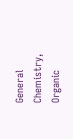General Chemistry, Organic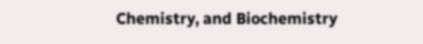Chemistry, and Biochemistry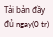Tải bản đầy đủ ngay(0 tr)